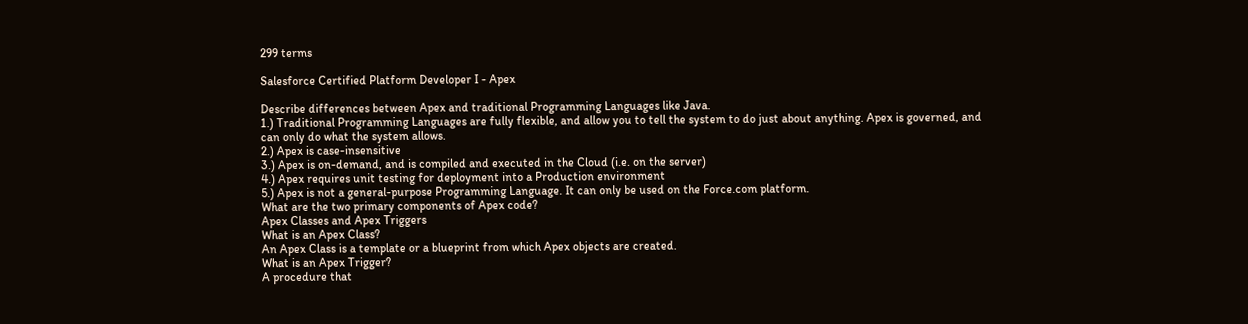299 terms

Salesforce Certified Platform Developer I - Apex

Describe differences between Apex and traditional Programming Languages like Java.
1.) Traditional Programming Languages are fully flexible, and allow you to tell the system to do just about anything. Apex is governed, and can only do what the system allows.
2.) Apex is case-insensitive
3.) Apex is on-demand, and is compiled and executed in the Cloud (i.e. on the server)
4.) Apex requires unit testing for deployment into a Production environment
5.) Apex is not a general-purpose Programming Language. It can only be used on the Force.com platform.
What are the two primary components of Apex code?
Apex Classes and Apex Triggers
What is an Apex Class?
An Apex Class is a template or a blueprint from which Apex objects are created.
What is an Apex Trigger?
A procedure that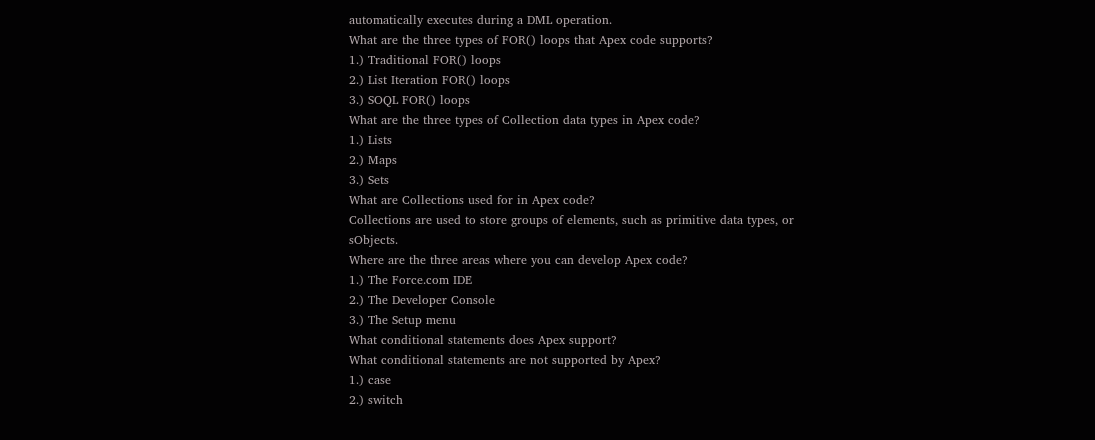automatically executes during a DML operation.
What are the three types of FOR() loops that Apex code supports?
1.) Traditional FOR() loops
2.) List Iteration FOR() loops
3.) SOQL FOR() loops
What are the three types of Collection data types in Apex code?
1.) Lists
2.) Maps
3.) Sets
What are Collections used for in Apex code?
Collections are used to store groups of elements, such as primitive data types, or sObjects.
Where are the three areas where you can develop Apex code?
1.) The Force.com IDE
2.) The Developer Console
3.) The Setup menu
What conditional statements does Apex support?
What conditional statements are not supported by Apex?
1.) case
2.) switch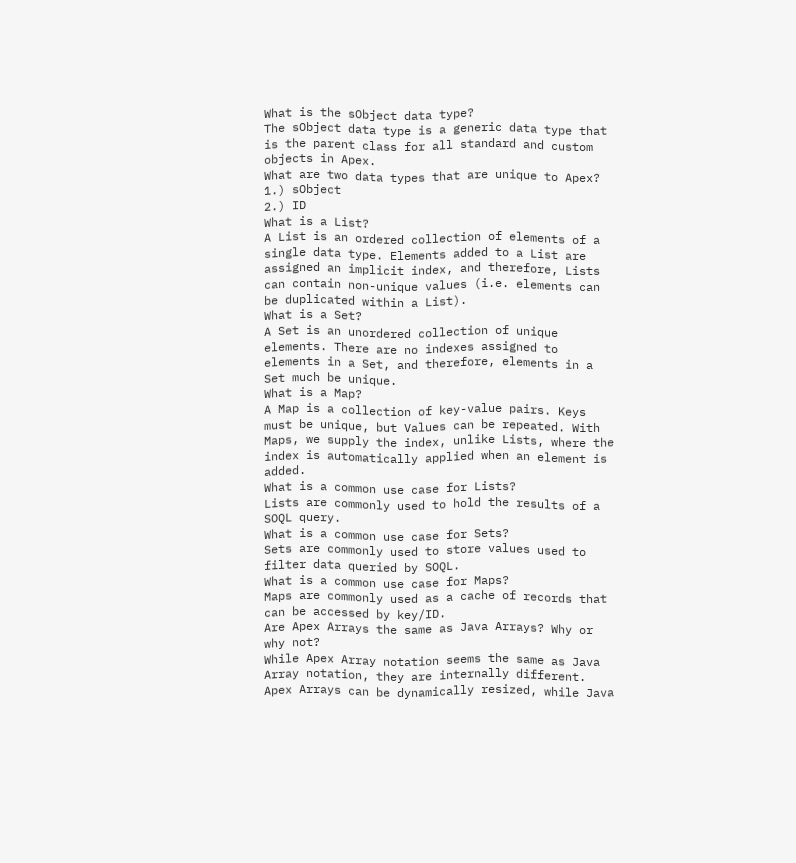What is the sObject data type?
The sObject data type is a generic data type that is the parent class for all standard and custom objects in Apex.
What are two data types that are unique to Apex?
1.) sObject
2.) ID
What is a List?
A List is an ordered collection of elements of a single data type. Elements added to a List are assigned an implicit index, and therefore, Lists can contain non-unique values (i.e. elements can be duplicated within a List).
What is a Set?
A Set is an unordered collection of unique elements. There are no indexes assigned to elements in a Set, and therefore, elements in a Set much be unique.
What is a Map?
A Map is a collection of key-value pairs. Keys must be unique, but Values can be repeated. With Maps, we supply the index, unlike Lists, where the index is automatically applied when an element is added.
What is a common use case for Lists?
Lists are commonly used to hold the results of a SOQL query.
What is a common use case for Sets?
Sets are commonly used to store values used to filter data queried by SOQL.
What is a common use case for Maps?
Maps are commonly used as a cache of records that can be accessed by key/ID.
Are Apex Arrays the same as Java Arrays? Why or why not?
While Apex Array notation seems the same as Java Array notation, they are internally different. Apex Arrays can be dynamically resized, while Java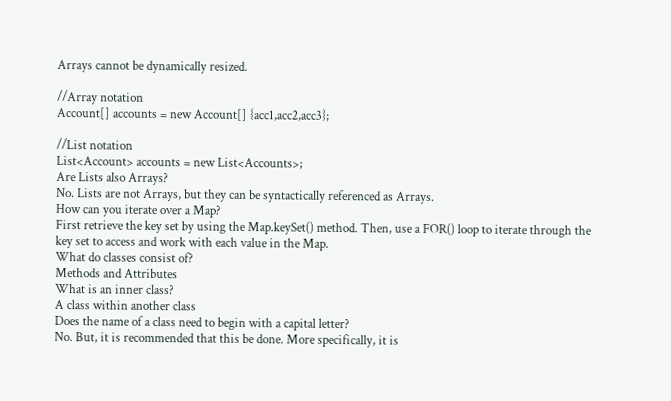Arrays cannot be dynamically resized.

//Array notation
Account[] accounts = new Account[] {acc1,acc2,acc3};

//List notation
List<Account> accounts = new List<Accounts>;
Are Lists also Arrays?
No. Lists are not Arrays, but they can be syntactically referenced as Arrays.
How can you iterate over a Map?
First retrieve the key set by using the Map.keySet() method. Then, use a FOR() loop to iterate through the key set to access and work with each value in the Map.
What do classes consist of?
Methods and Attributes
What is an inner class?
A class within another class
Does the name of a class need to begin with a capital letter?
No. But, it is recommended that this be done. More specifically, it is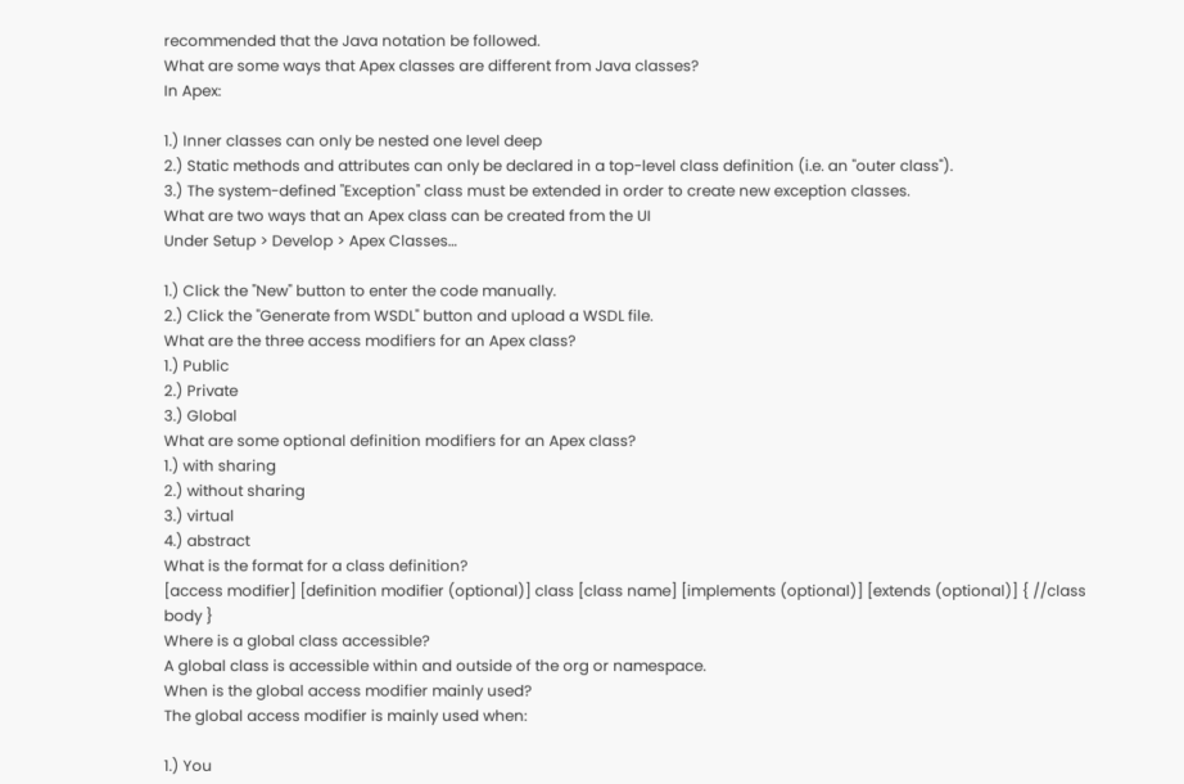recommended that the Java notation be followed.
What are some ways that Apex classes are different from Java classes?
In Apex:

1.) Inner classes can only be nested one level deep
2.) Static methods and attributes can only be declared in a top-level class definition (i.e. an "outer class").
3.) The system-defined "Exception" class must be extended in order to create new exception classes.
What are two ways that an Apex class can be created from the UI
Under Setup > Develop > Apex Classes...

1.) Click the "New" button to enter the code manually.
2.) Click the "Generate from WSDL" button and upload a WSDL file.
What are the three access modifiers for an Apex class?
1.) Public
2.) Private
3.) Global
What are some optional definition modifiers for an Apex class?
1.) with sharing
2.) without sharing
3.) virtual
4.) abstract
What is the format for a class definition?
[access modifier] [definition modifier (optional)] class [class name] [implements (optional)] [extends (optional)] { //class body }
Where is a global class accessible?
A global class is accessible within and outside of the org or namespace.
When is the global access modifier mainly used?
The global access modifier is mainly used when:

1.) You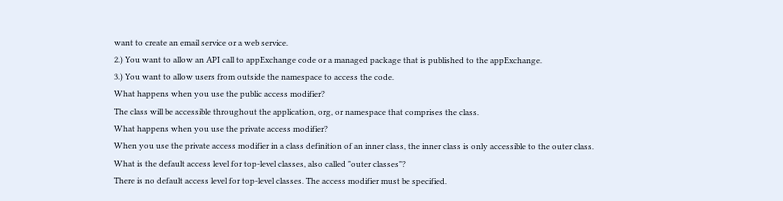want to create an email service or a web service.
2.) You want to allow an API call to appExchange code or a managed package that is published to the appExchange.
3.) You want to allow users from outside the namespace to access the code.
What happens when you use the public access modifier?
The class will be accessible throughout the application, org, or namespace that comprises the class.
What happens when you use the private access modifier?
When you use the private access modifier in a class definition of an inner class, the inner class is only accessible to the outer class.
What is the default access level for top-level classes, also called "outer classes"?
There is no default access level for top-level classes. The access modifier must be specified.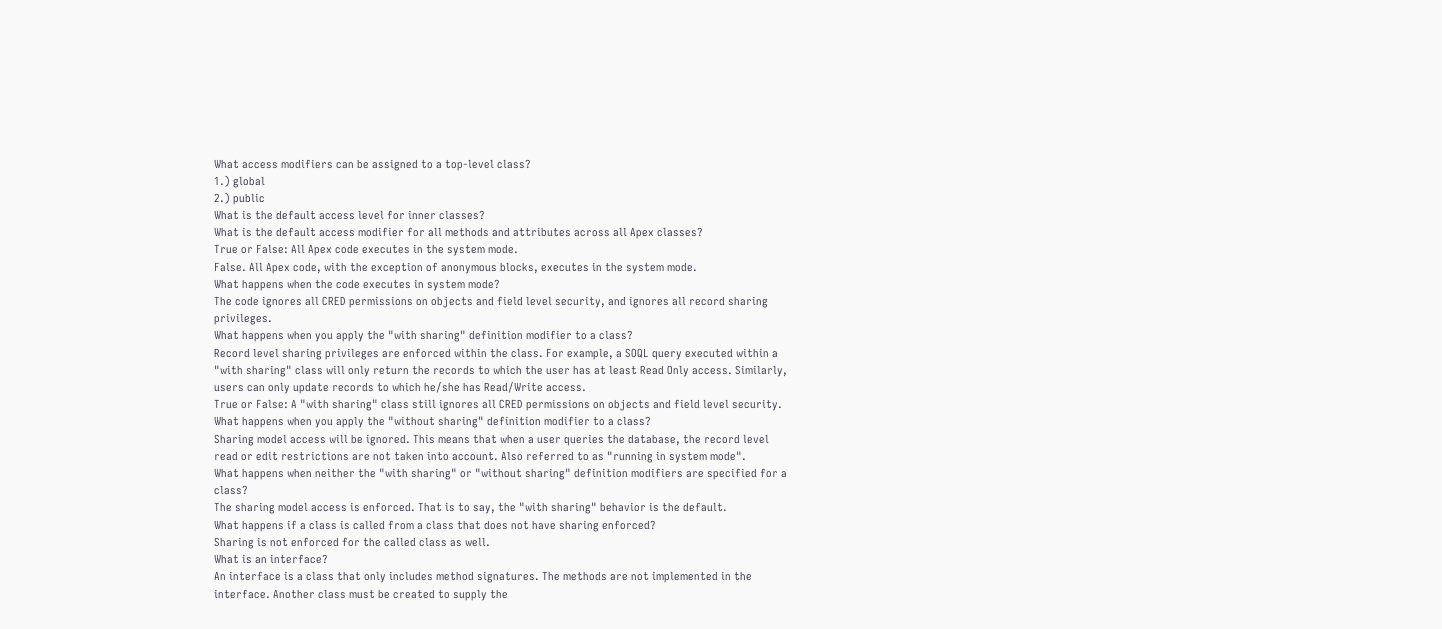What access modifiers can be assigned to a top-level class?
1.) global
2.) public
What is the default access level for inner classes?
What is the default access modifier for all methods and attributes across all Apex classes?
True or False: All Apex code executes in the system mode.
False. All Apex code, with the exception of anonymous blocks, executes in the system mode.
What happens when the code executes in system mode?
The code ignores all CRED permissions on objects and field level security, and ignores all record sharing privileges.
What happens when you apply the "with sharing" definition modifier to a class?
Record level sharing privileges are enforced within the class. For example, a SOQL query executed within a "with sharing" class will only return the records to which the user has at least Read Only access. Similarly, users can only update records to which he/she has Read/Write access.
True or False: A "with sharing" class still ignores all CRED permissions on objects and field level security.
What happens when you apply the "without sharing" definition modifier to a class?
Sharing model access will be ignored. This means that when a user queries the database, the record level read or edit restrictions are not taken into account. Also referred to as "running in system mode".
What happens when neither the "with sharing" or "without sharing" definition modifiers are specified for a class?
The sharing model access is enforced. That is to say, the "with sharing" behavior is the default.
What happens if a class is called from a class that does not have sharing enforced?
Sharing is not enforced for the called class as well.
What is an interface?
An interface is a class that only includes method signatures. The methods are not implemented in the interface. Another class must be created to supply the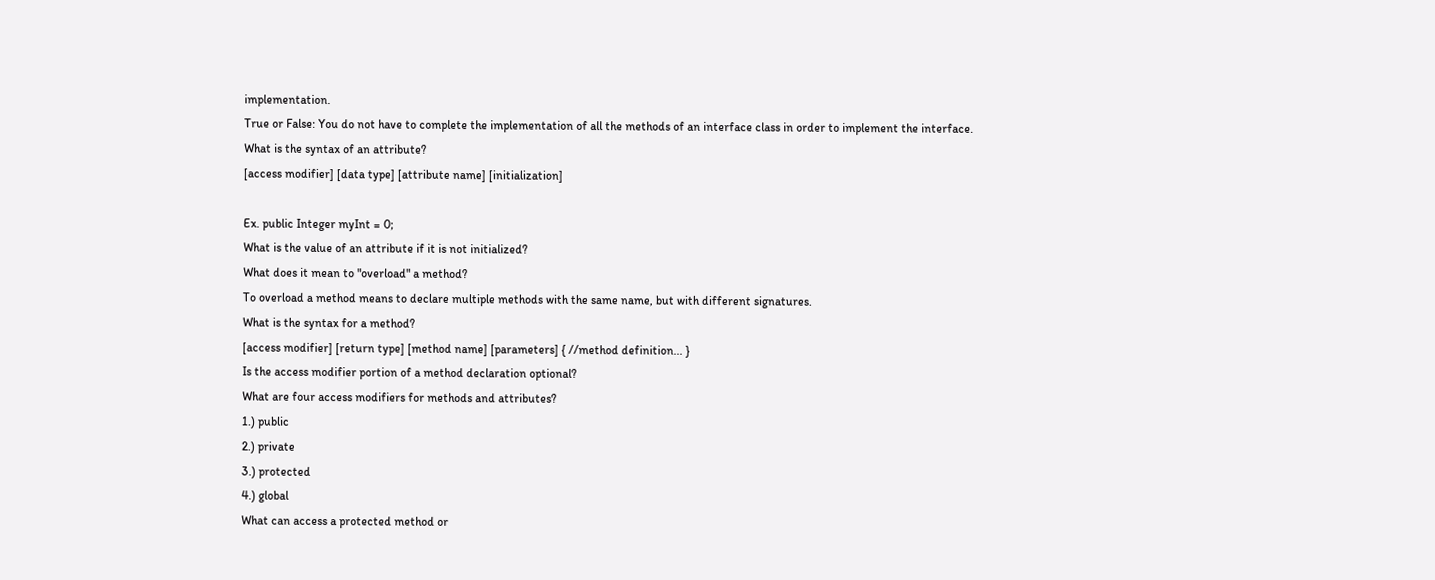implementation.
True or False: You do not have to complete the implementation of all the methods of an interface class in order to implement the interface.
What is the syntax of an attribute?
[access modifier] [data type] [attribute name] [initialization]

Ex. public Integer myInt = 0;
What is the value of an attribute if it is not initialized?
What does it mean to "overload" a method?
To overload a method means to declare multiple methods with the same name, but with different signatures.
What is the syntax for a method?
[access modifier] [return type] [method name] [parameters] { //method definition... }
Is the access modifier portion of a method declaration optional?
What are four access modifiers for methods and attributes?
1.) public
2.) private
3.) protected
4.) global
What can access a protected method or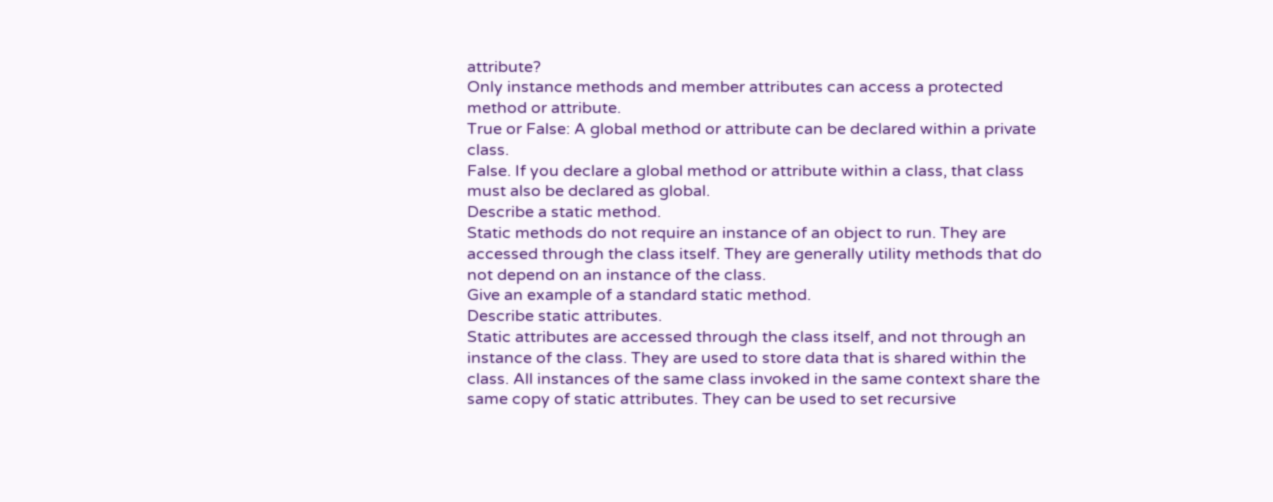attribute?
Only instance methods and member attributes can access a protected method or attribute.
True or False: A global method or attribute can be declared within a private class.
False. If you declare a global method or attribute within a class, that class must also be declared as global.
Describe a static method.
Static methods do not require an instance of an object to run. They are accessed through the class itself. They are generally utility methods that do not depend on an instance of the class.
Give an example of a standard static method.
Describe static attributes.
Static attributes are accessed through the class itself, and not through an instance of the class. They are used to store data that is shared within the class. All instances of the same class invoked in the same context share the same copy of static attributes. They can be used to set recursive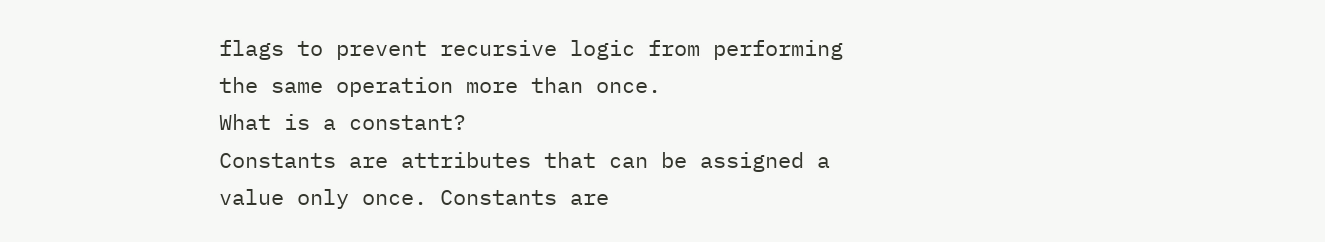flags to prevent recursive logic from performing the same operation more than once.
What is a constant?
Constants are attributes that can be assigned a value only once. Constants are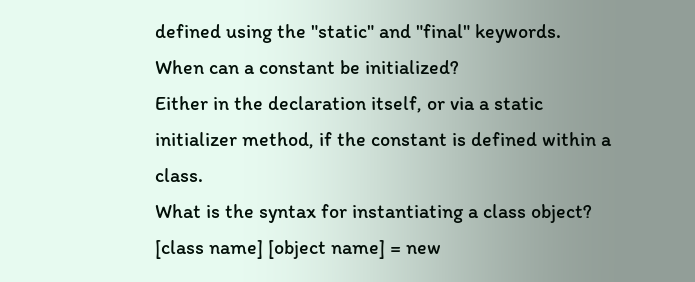defined using the "static" and "final" keywords.
When can a constant be initialized?
Either in the declaration itself, or via a static initializer method, if the constant is defined within a class.
What is the syntax for instantiating a class object?
[class name] [object name] = new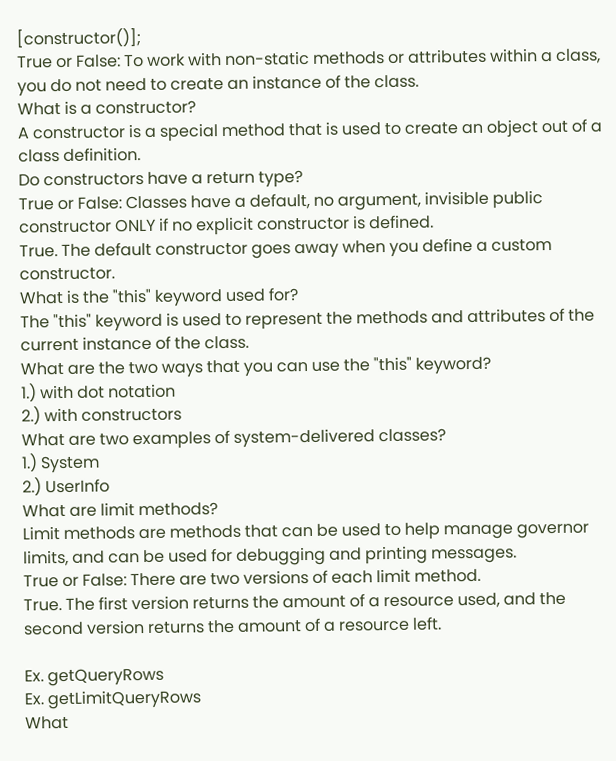[constructor()];
True or False: To work with non-static methods or attributes within a class, you do not need to create an instance of the class.
What is a constructor?
A constructor is a special method that is used to create an object out of a class definition.
Do constructors have a return type?
True or False: Classes have a default, no argument, invisible public constructor ONLY if no explicit constructor is defined.
True. The default constructor goes away when you define a custom constructor.
What is the "this" keyword used for?
The "this" keyword is used to represent the methods and attributes of the current instance of the class.
What are the two ways that you can use the "this" keyword?
1.) with dot notation
2.) with constructors
What are two examples of system-delivered classes?
1.) System
2.) UserInfo
What are limit methods?
Limit methods are methods that can be used to help manage governor limits, and can be used for debugging and printing messages.
True or False: There are two versions of each limit method.
True. The first version returns the amount of a resource used, and the second version returns the amount of a resource left.

Ex. getQueryRows
Ex. getLimitQueryRows
What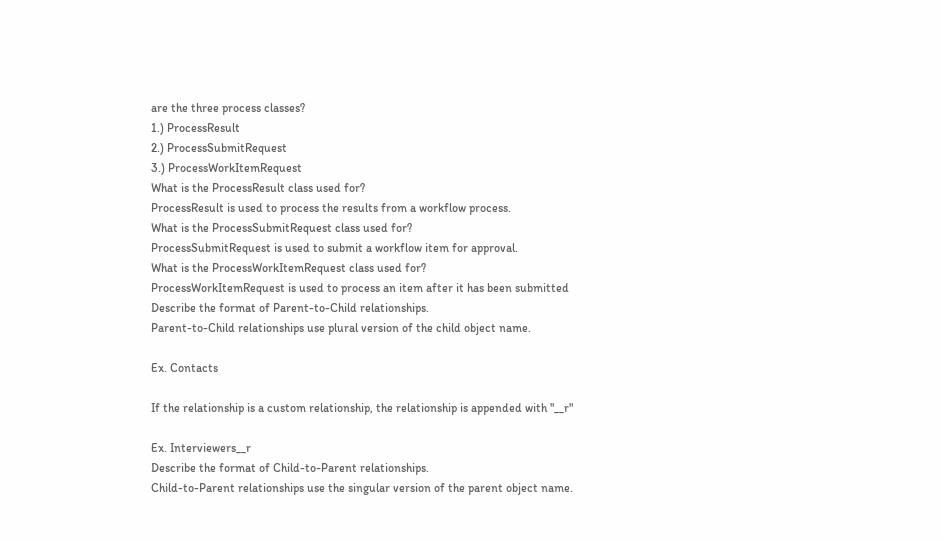are the three process classes?
1.) ProcessResult
2.) ProcessSubmitRequest
3.) ProcessWorkItemRequest
What is the ProcessResult class used for?
ProcessResult is used to process the results from a workflow process.
What is the ProcessSubmitRequest class used for?
ProcessSubmitRequest is used to submit a workflow item for approval.
What is the ProcessWorkItemRequest class used for?
ProcessWorkItemRequest is used to process an item after it has been submitted
Describe the format of Parent-to-Child relationships.
Parent-to-Child relationships use plural version of the child object name.

Ex. Contacts

If the relationship is a custom relationship, the relationship is appended with "__r"

Ex. Interviewers__r
Describe the format of Child-to-Parent relationships.
Child-to-Parent relationships use the singular version of the parent object name.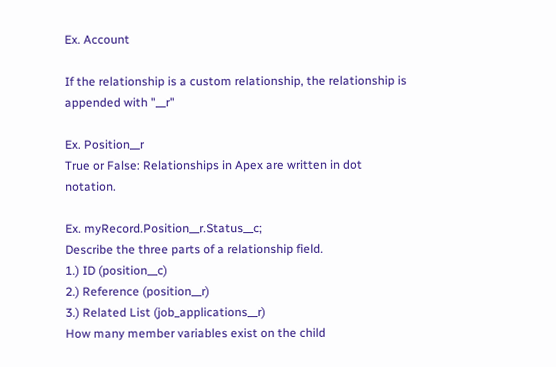Ex. Account

If the relationship is a custom relationship, the relationship is appended with "__r"

Ex. Position__r
True or False: Relationships in Apex are written in dot notation.

Ex. myRecord.Position__r.Status__c;
Describe the three parts of a relationship field.
1.) ID (position__c)
2.) Reference (position__r)
3.) Related List (job_applications__r)
How many member variables exist on the child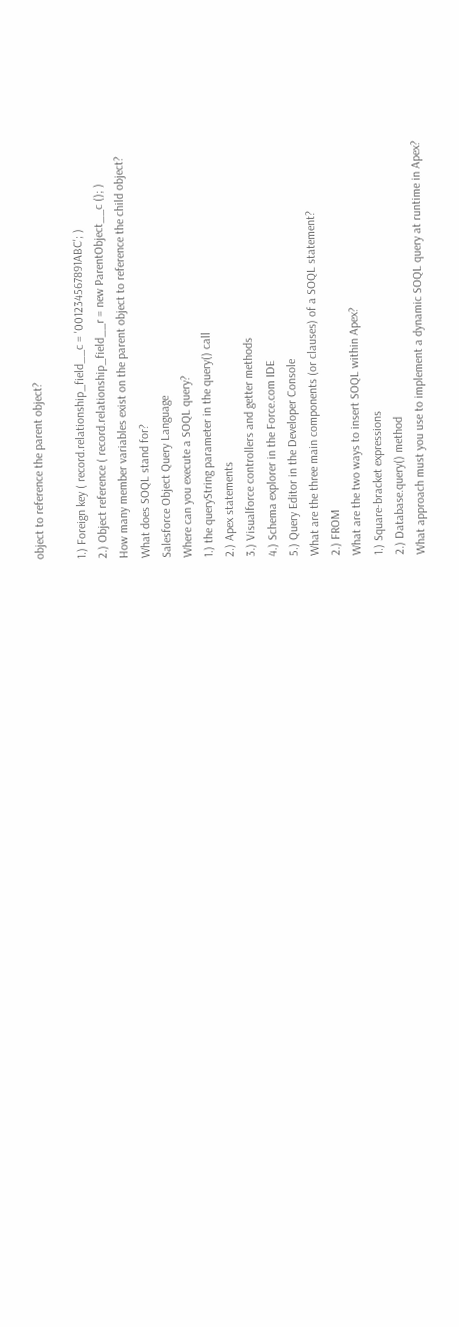object to reference the parent object?

1.) Foreign key ( record.relationship_field__c = '001234567891ABC'; )
2.) Object reference ( record.relationship_field__r = new ParentObject__c (); )
How many member variables exist on the parent object to reference the child object?
What does SOQL stand for?
Salesforce Object Query Language
Where can you execute a SOQL query?
1.) the queryString parameter in the query() call
2.) Apex statements
3.) Visualforce controllers and getter methods
4.) Schema explorer in the Force.com IDE
5.) Query Editor in the Developer Console
What are the three main components (or clauses) of a SOQL statement?
2.) FROM
What are the two ways to insert SOQL within Apex?
1.) Square-bracket expressions
2.) Database.query() method
What approach must you use to implement a dynamic SOQL query at runtime in Apex?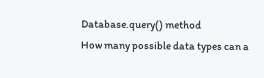Database.query() method
How many possible data types can a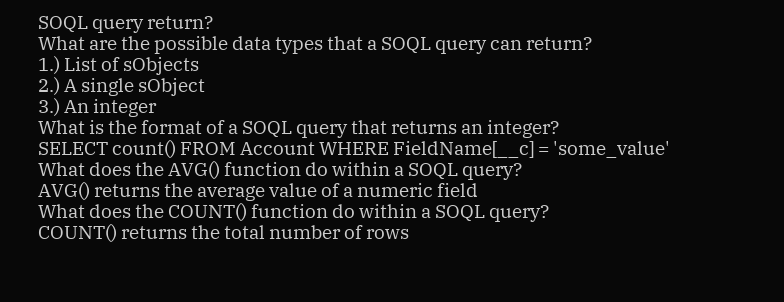SOQL query return?
What are the possible data types that a SOQL query can return?
1.) List of sObjects
2.) A single sObject
3.) An integer
What is the format of a SOQL query that returns an integer?
SELECT count() FROM Account WHERE FieldName[__c] = 'some_value'
What does the AVG() function do within a SOQL query?
AVG() returns the average value of a numeric field
What does the COUNT() function do within a SOQL query?
COUNT() returns the total number of rows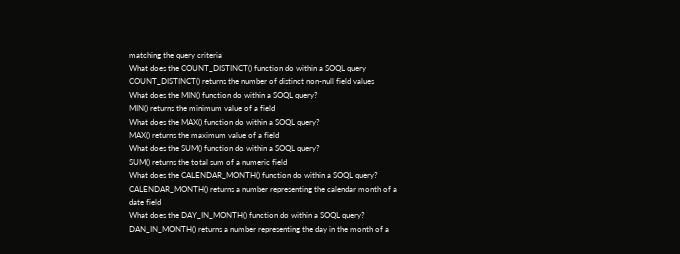matching the query criteria
What does the COUNT_DISTINCT() function do within a SOQL query
COUNT_DISTINCT() returns the number of distinct non-null field values
What does the MIN() function do within a SOQL query?
MIN() returns the minimum value of a field
What does the MAX() function do within a SOQL query?
MAX() returns the maximum value of a field
What does the SUM() function do within a SOQL query?
SUM() returns the total sum of a numeric field
What does the CALENDAR_MONTH() function do within a SOQL query?
CALENDAR_MONTH() returns a number representing the calendar month of a date field
What does the DAY_IN_MONTH() function do within a SOQL query?
DAN_IN_MONTH() returns a number representing the day in the month of a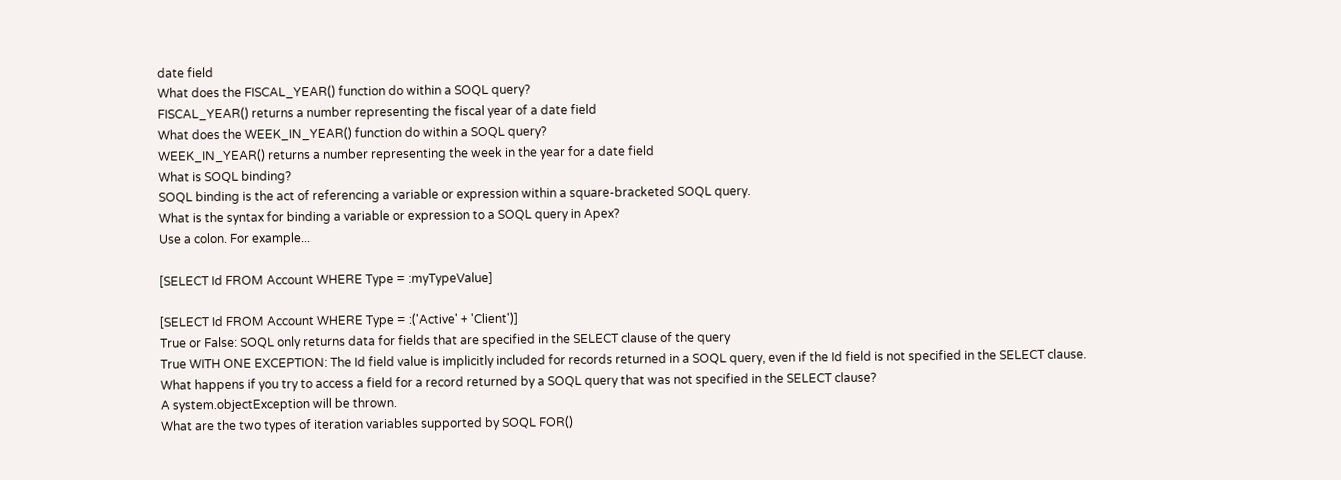date field
What does the FISCAL_YEAR() function do within a SOQL query?
FISCAL_YEAR() returns a number representing the fiscal year of a date field
What does the WEEK_IN_YEAR() function do within a SOQL query?
WEEK_IN_YEAR() returns a number representing the week in the year for a date field
What is SOQL binding?
SOQL binding is the act of referencing a variable or expression within a square-bracketed SOQL query.
What is the syntax for binding a variable or expression to a SOQL query in Apex?
Use a colon. For example...

[SELECT Id FROM Account WHERE Type = :myTypeValue]

[SELECT Id FROM Account WHERE Type = :('Active' + 'Client')]
True or False: SOQL only returns data for fields that are specified in the SELECT clause of the query
True WITH ONE EXCEPTION: The Id field value is implicitly included for records returned in a SOQL query, even if the Id field is not specified in the SELECT clause.
What happens if you try to access a field for a record returned by a SOQL query that was not specified in the SELECT clause?
A system.objectException will be thrown.
What are the two types of iteration variables supported by SOQL FOR()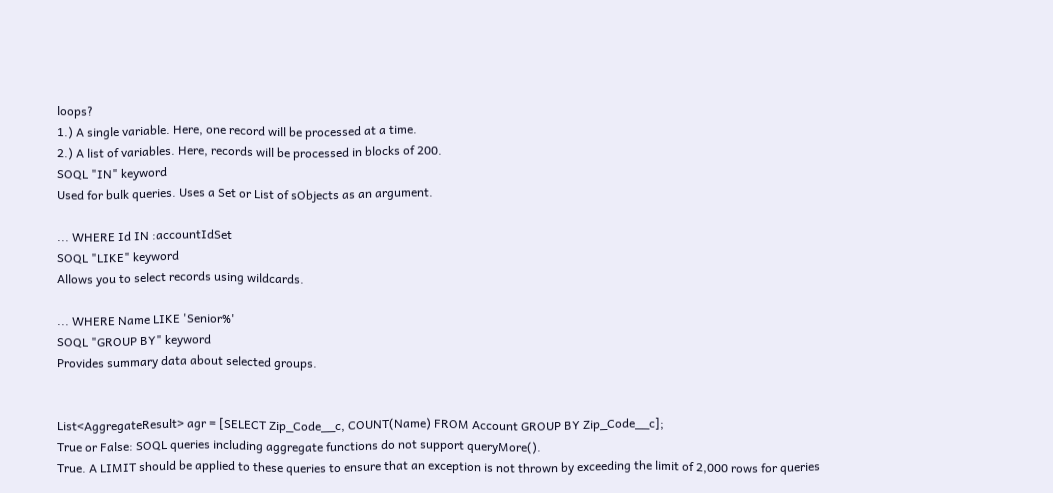loops?
1.) A single variable. Here, one record will be processed at a time.
2.) A list of variables. Here, records will be processed in blocks of 200.
SOQL "IN" keyword
Used for bulk queries. Uses a Set or List of sObjects as an argument.

... WHERE Id IN :accountIdSet
SOQL "LIKE" keyword
Allows you to select records using wildcards.

... WHERE Name LIKE 'Senior%'
SOQL "GROUP BY" keyword
Provides summary data about selected groups.


List<AggregateResult> agr = [SELECT Zip_Code__c, COUNT(Name) FROM Account GROUP BY Zip_Code__c];
True or False: SOQL queries including aggregate functions do not support queryMore().
True. A LIMIT should be applied to these queries to ensure that an exception is not thrown by exceeding the limit of 2,000 rows for queries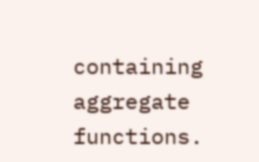containing aggregate functions.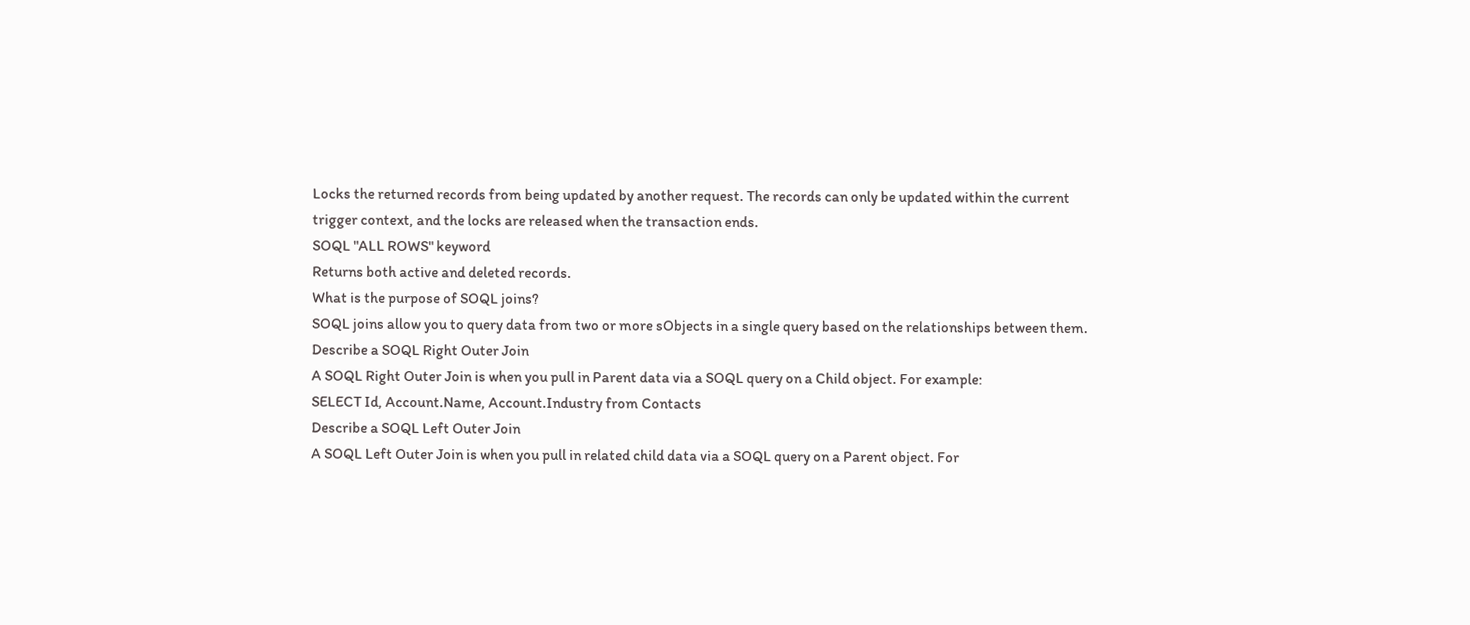Locks the returned records from being updated by another request. The records can only be updated within the current trigger context, and the locks are released when the transaction ends.
SOQL "ALL ROWS" keyword
Returns both active and deleted records.
What is the purpose of SOQL joins?
SOQL joins allow you to query data from two or more sObjects in a single query based on the relationships between them.
Describe a SOQL Right Outer Join
A SOQL Right Outer Join is when you pull in Parent data via a SOQL query on a Child object. For example:
SELECT Id, Account.Name, Account.Industry from Contacts
Describe a SOQL Left Outer Join
A SOQL Left Outer Join is when you pull in related child data via a SOQL query on a Parent object. For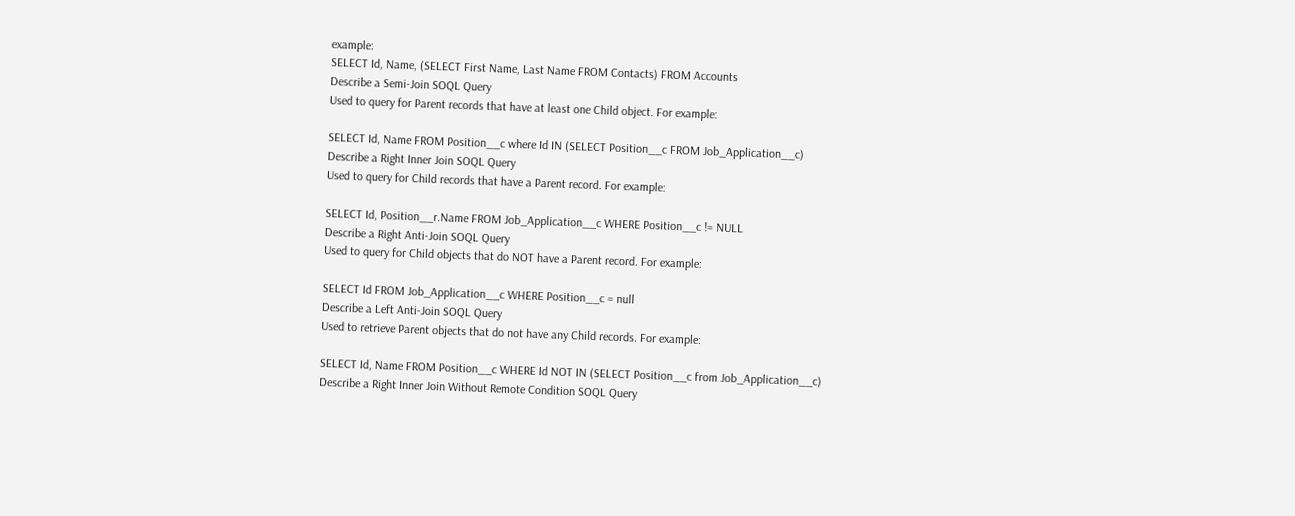example:
SELECT Id, Name, (SELECT First Name, Last Name FROM Contacts) FROM Accounts
Describe a Semi-Join SOQL Query
Used to query for Parent records that have at least one Child object. For example:

SELECT Id, Name FROM Position__c where Id IN (SELECT Position__c FROM Job_Application__c)
Describe a Right Inner Join SOQL Query
Used to query for Child records that have a Parent record. For example:

SELECT Id, Position__r.Name FROM Job_Application__c WHERE Position__c != NULL
Describe a Right Anti-Join SOQL Query
Used to query for Child objects that do NOT have a Parent record. For example:

SELECT Id FROM Job_Application__c WHERE Position__c = null
Describe a Left Anti-Join SOQL Query
Used to retrieve Parent objects that do not have any Child records. For example:

SELECT Id, Name FROM Position__c WHERE Id NOT IN (SELECT Position__c from Job_Application__c)
Describe a Right Inner Join Without Remote Condition SOQL Query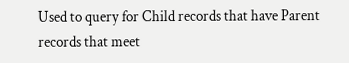Used to query for Child records that have Parent records that meet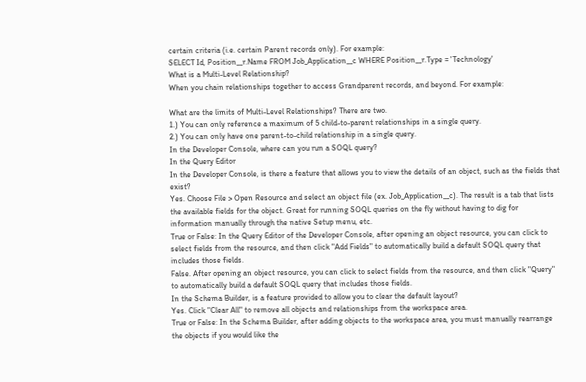certain criteria (i.e. certain Parent records only). For example:
SELECT Id, Position__r.Name FROM Job_Application__c WHERE Position__r.Type = 'Technology'
What is a Multi-Level Relationship?
When you chain relationships together to access Grandparent records, and beyond. For example:

What are the limits of Multi-Level Relationships? There are two.
1.) You can only reference a maximum of 5 child-to-parent relationships in a single query.
2.) You can only have one parent-to-child relationship in a single query.
In the Developer Console, where can you run a SOQL query?
In the Query Editor
In the Developer Console, is there a feature that allows you to view the details of an object, such as the fields that exist?
Yes. Choose File > Open Resource and select an object file (ex. Job_Application__c). The result is a tab that lists the available fields for the object. Great for running SOQL queries on the fly without having to dig for information manually through the native Setup menu, etc.
True or False: In the Query Editor of the Developer Console, after opening an object resource, you can click to select fields from the resource, and then click "Add Fields" to automatically build a default SOQL query that includes those fields.
False. After opening an object resource, you can click to select fields from the resource, and then click "Query" to automatically build a default SOQL query that includes those fields.
In the Schema Builder, is a feature provided to allow you to clear the default layout?
Yes. Click "Clear All" to remove all objects and relationships from the workspace area.
True or False: In the Schema Builder, after adding objects to the workspace area, you must manually rearrange the objects if you would like the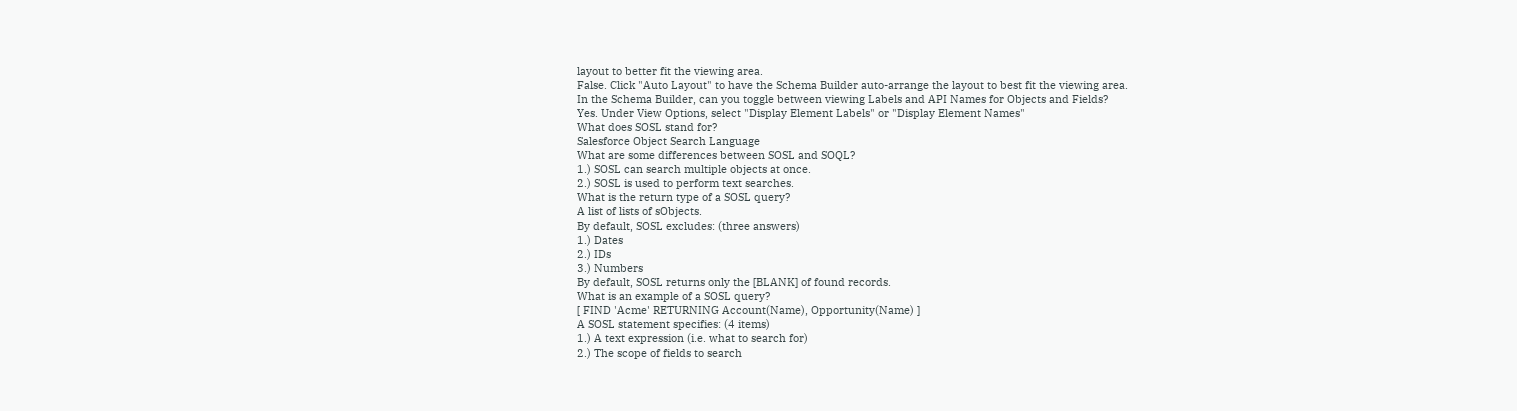layout to better fit the viewing area.
False. Click "Auto Layout" to have the Schema Builder auto-arrange the layout to best fit the viewing area.
In the Schema Builder, can you toggle between viewing Labels and API Names for Objects and Fields?
Yes. Under View Options, select "Display Element Labels" or "Display Element Names"
What does SOSL stand for?
Salesforce Object Search Language
What are some differences between SOSL and SOQL?
1.) SOSL can search multiple objects at once.
2.) SOSL is used to perform text searches.
What is the return type of a SOSL query?
A list of lists of sObjects.
By default, SOSL excludes: (three answers)
1.) Dates
2.) IDs
3.) Numbers
By default, SOSL returns only the [BLANK] of found records.
What is an example of a SOSL query?
[ FIND 'Acme' RETURNING Account(Name), Opportunity(Name) ]
A SOSL statement specifies: (4 items)
1.) A text expression (i.e. what to search for)
2.) The scope of fields to search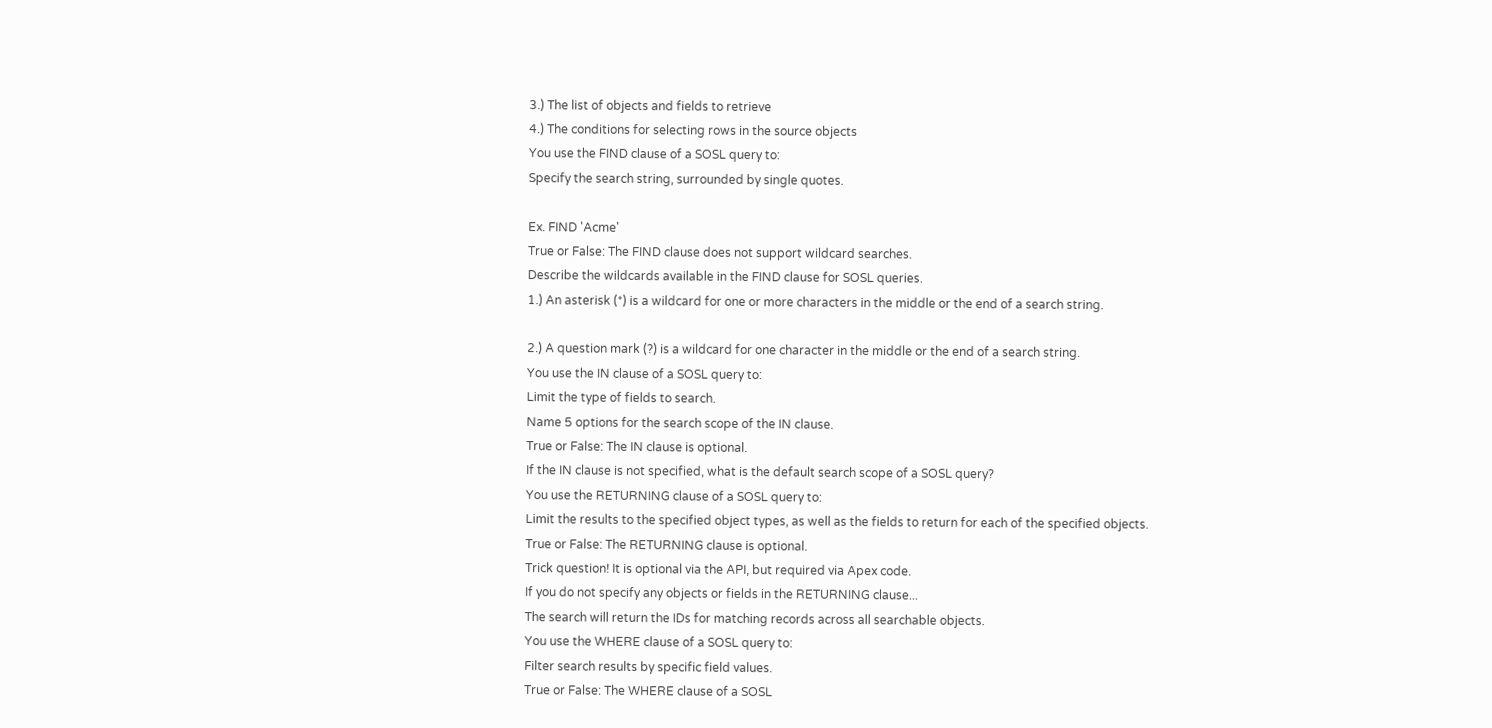3.) The list of objects and fields to retrieve
4.) The conditions for selecting rows in the source objects
You use the FIND clause of a SOSL query to:
Specify the search string, surrounded by single quotes.

Ex. FIND 'Acme'
True or False: The FIND clause does not support wildcard searches.
Describe the wildcards available in the FIND clause for SOSL queries.
1.) An asterisk (*) is a wildcard for one or more characters in the middle or the end of a search string.

2.) A question mark (?) is a wildcard for one character in the middle or the end of a search string.
You use the IN clause of a SOSL query to:
Limit the type of fields to search.
Name 5 options for the search scope of the IN clause.
True or False: The IN clause is optional.
If the IN clause is not specified, what is the default search scope of a SOSL query?
You use the RETURNING clause of a SOSL query to:
Limit the results to the specified object types, as well as the fields to return for each of the specified objects.
True or False: The RETURNING clause is optional.
Trick question! It is optional via the API, but required via Apex code.
If you do not specify any objects or fields in the RETURNING clause...
The search will return the IDs for matching records across all searchable objects.
You use the WHERE clause of a SOSL query to:
Filter search results by specific field values.
True or False: The WHERE clause of a SOSL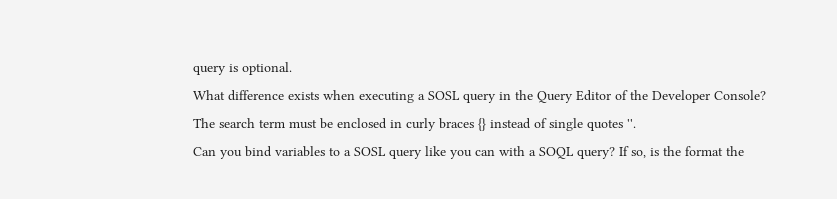query is optional.
What difference exists when executing a SOSL query in the Query Editor of the Developer Console?
The search term must be enclosed in curly braces {} instead of single quotes ''.
Can you bind variables to a SOSL query like you can with a SOQL query? If so, is the format the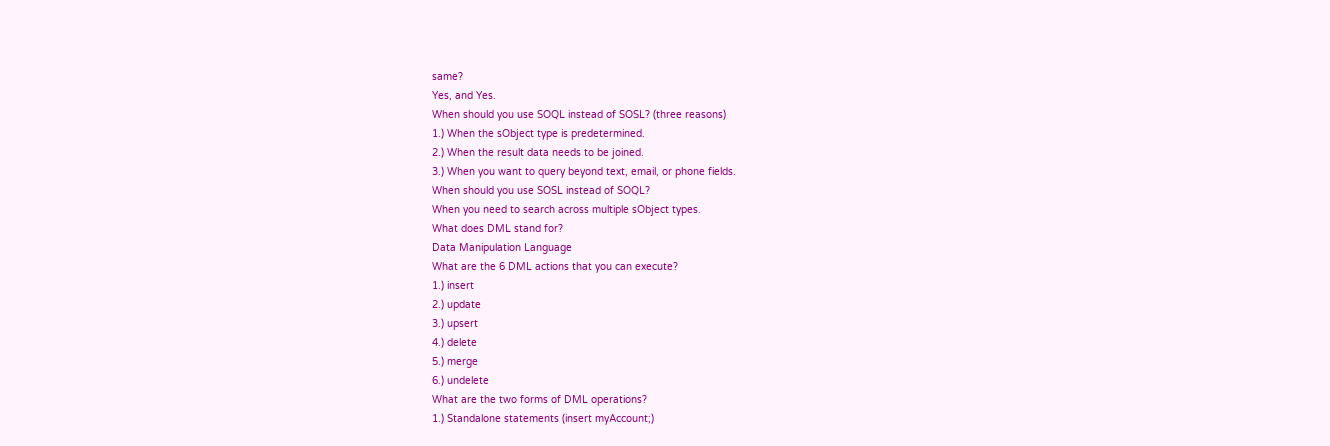same?
Yes, and Yes.
When should you use SOQL instead of SOSL? (three reasons)
1.) When the sObject type is predetermined.
2.) When the result data needs to be joined.
3.) When you want to query beyond text, email, or phone fields.
When should you use SOSL instead of SOQL?
When you need to search across multiple sObject types.
What does DML stand for?
Data Manipulation Language
What are the 6 DML actions that you can execute?
1.) insert
2.) update
3.) upsert
4.) delete
5.) merge
6.) undelete
What are the two forms of DML operations?
1.) Standalone statements (insert myAccount;)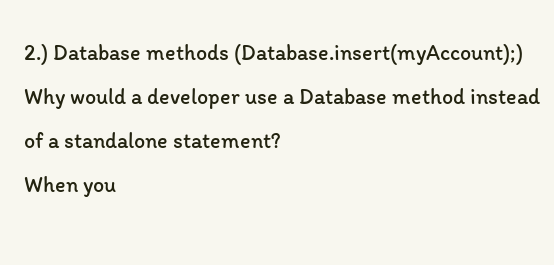2.) Database methods (Database.insert(myAccount);)
Why would a developer use a Database method instead of a standalone statement?
When you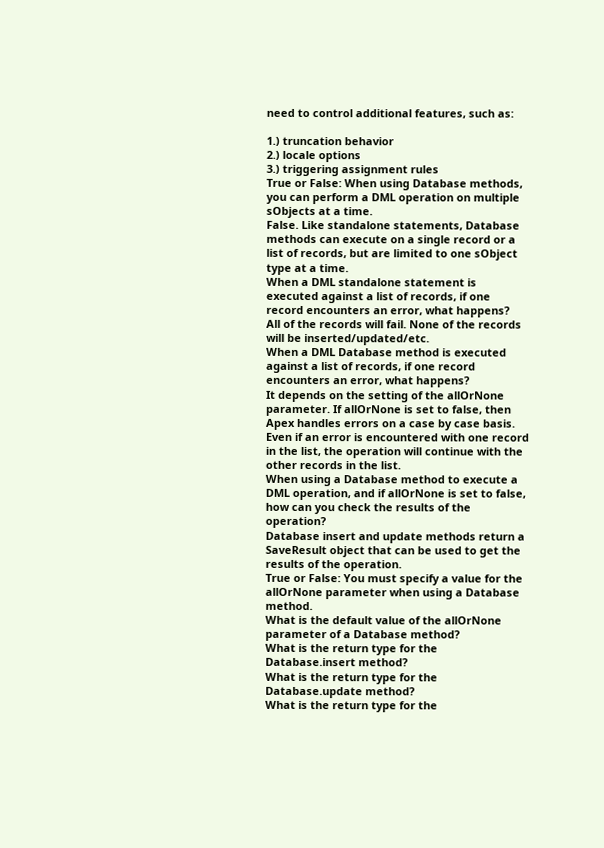need to control additional features, such as:

1.) truncation behavior
2.) locale options
3.) triggering assignment rules
True or False: When using Database methods, you can perform a DML operation on multiple sObjects at a time.
False. Like standalone statements, Database methods can execute on a single record or a list of records, but are limited to one sObject type at a time.
When a DML standalone statement is executed against a list of records, if one record encounters an error, what happens?
All of the records will fail. None of the records will be inserted/updated/etc.
When a DML Database method is executed against a list of records, if one record encounters an error, what happens?
It depends on the setting of the allOrNone parameter. If allOrNone is set to false, then Apex handles errors on a case by case basis. Even if an error is encountered with one record in the list, the operation will continue with the other records in the list.
When using a Database method to execute a DML operation, and if allOrNone is set to false, how can you check the results of the operation?
Database insert and update methods return a SaveResult object that can be used to get the results of the operation.
True or False: You must specify a value for the allOrNone parameter when using a Database method.
What is the default value of the allOrNone parameter of a Database method?
What is the return type for the Database.insert method?
What is the return type for the Database.update method?
What is the return type for the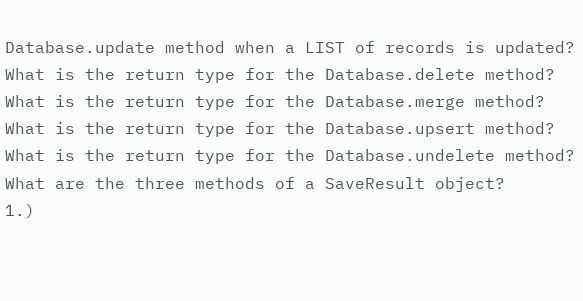Database.update method when a LIST of records is updated?
What is the return type for the Database.delete method?
What is the return type for the Database.merge method?
What is the return type for the Database.upsert method?
What is the return type for the Database.undelete method?
What are the three methods of a SaveResult object?
1.)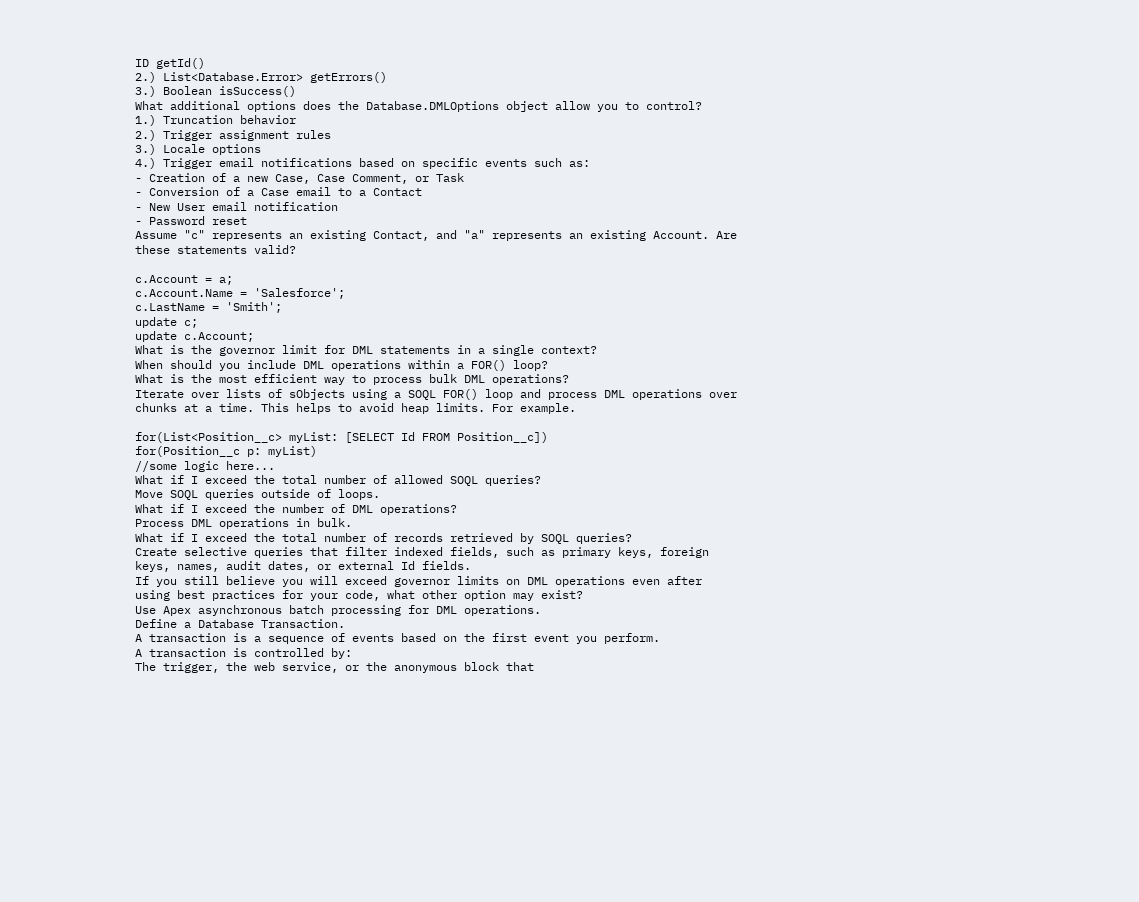ID getId()
2.) List<Database.Error> getErrors()
3.) Boolean isSuccess()
What additional options does the Database.DMLOptions object allow you to control?
1.) Truncation behavior
2.) Trigger assignment rules
3.) Locale options
4.) Trigger email notifications based on specific events such as:
- Creation of a new Case, Case Comment, or Task
- Conversion of a Case email to a Contact
- New User email notification
- Password reset
Assume "c" represents an existing Contact, and "a" represents an existing Account. Are these statements valid?

c.Account = a;
c.Account.Name = 'Salesforce';
c.LastName = 'Smith';
update c;
update c.Account;
What is the governor limit for DML statements in a single context?
When should you include DML operations within a FOR() loop?
What is the most efficient way to process bulk DML operations?
Iterate over lists of sObjects using a SOQL FOR() loop and process DML operations over chunks at a time. This helps to avoid heap limits. For example.

for(List<Position__c> myList: [SELECT Id FROM Position__c])
for(Position__c p: myList)
//some logic here...
What if I exceed the total number of allowed SOQL queries?
Move SOQL queries outside of loops.
What if I exceed the number of DML operations?
Process DML operations in bulk.
What if I exceed the total number of records retrieved by SOQL queries?
Create selective queries that filter indexed fields, such as primary keys, foreign keys, names, audit dates, or external Id fields.
If you still believe you will exceed governor limits on DML operations even after using best practices for your code, what other option may exist?
Use Apex asynchronous batch processing for DML operations.
Define a Database Transaction.
A transaction is a sequence of events based on the first event you perform.
A transaction is controlled by:
The trigger, the web service, or the anonymous block that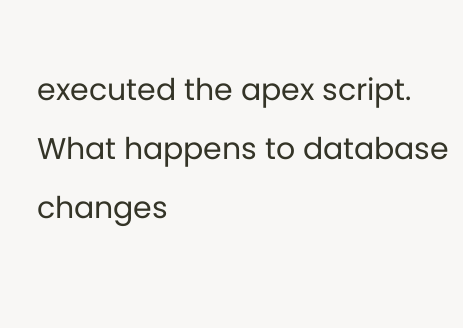executed the apex script.
What happens to database changes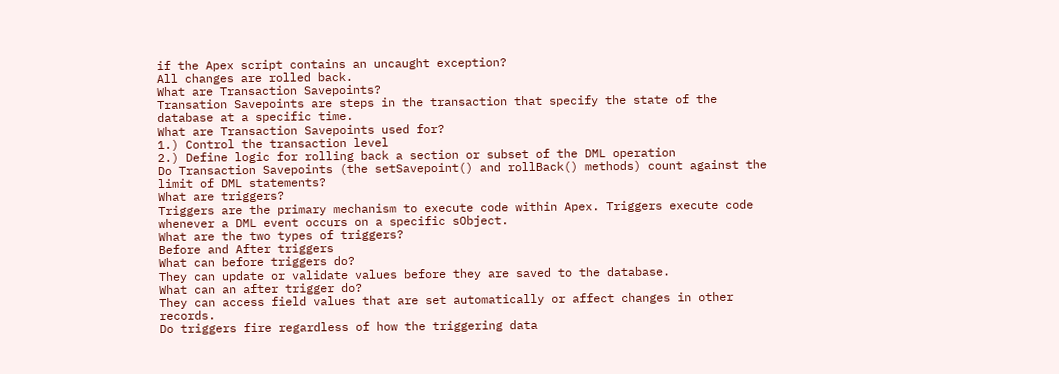if the Apex script contains an uncaught exception?
All changes are rolled back.
What are Transaction Savepoints?
Transation Savepoints are steps in the transaction that specify the state of the database at a specific time.
What are Transaction Savepoints used for?
1.) Control the transaction level
2.) Define logic for rolling back a section or subset of the DML operation
Do Transaction Savepoints (the setSavepoint() and rollBack() methods) count against the limit of DML statements?
What are triggers?
Triggers are the primary mechanism to execute code within Apex. Triggers execute code whenever a DML event occurs on a specific sObject.
What are the two types of triggers?
Before and After triggers
What can before triggers do?
They can update or validate values before they are saved to the database.
What can an after trigger do?
They can access field values that are set automatically or affect changes in other records.
Do triggers fire regardless of how the triggering data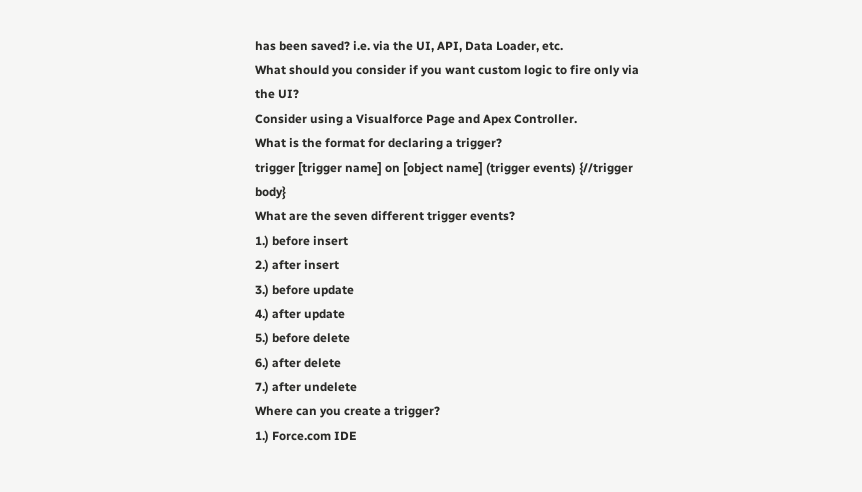has been saved? i.e. via the UI, API, Data Loader, etc.
What should you consider if you want custom logic to fire only via the UI?
Consider using a Visualforce Page and Apex Controller.
What is the format for declaring a trigger?
trigger [trigger name] on [object name] (trigger events) {//trigger body}
What are the seven different trigger events?
1.) before insert
2.) after insert
3.) before update
4.) after update
5.) before delete
6.) after delete
7.) after undelete
Where can you create a trigger?
1.) Force.com IDE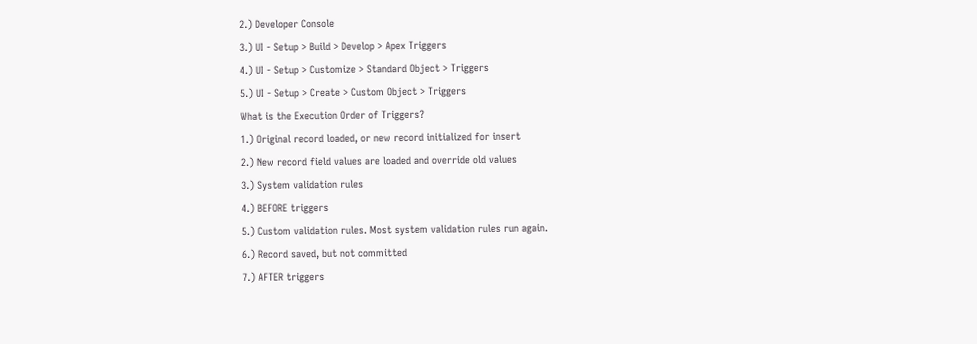2.) Developer Console
3.) UI - Setup > Build > Develop > Apex Triggers
4.) UI - Setup > Customize > Standard Object > Triggers
5.) UI - Setup > Create > Custom Object > Triggers
What is the Execution Order of Triggers?
1.) Original record loaded, or new record initialized for insert
2.) New record field values are loaded and override old values
3.) System validation rules
4.) BEFORE triggers
5.) Custom validation rules. Most system validation rules run again.
6.) Record saved, but not committed
7.) AFTER triggers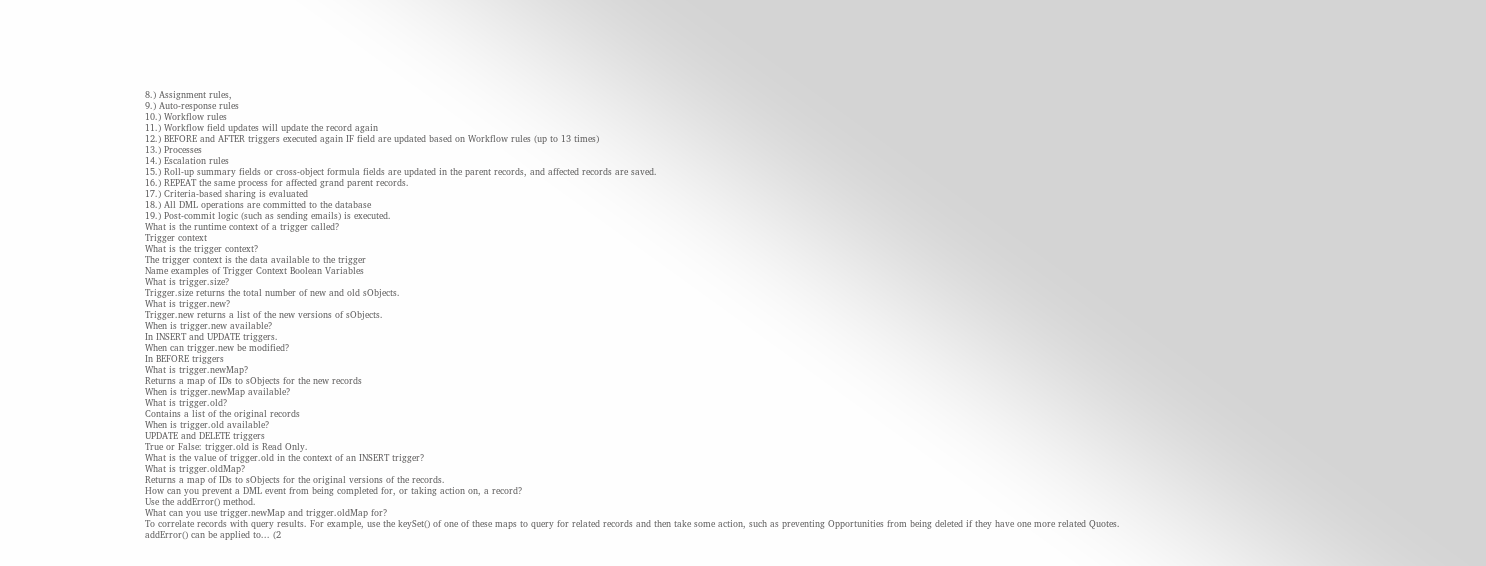8.) Assignment rules,
9.) Auto-response rules
10.) Workflow rules
11.) Workflow field updates will update the record again
12.) BEFORE and AFTER triggers executed again IF field are updated based on Workflow rules (up to 13 times)
13.) Processes
14.) Escalation rules
15.) Roll-up summary fields or cross-object formula fields are updated in the parent records, and affected records are saved.
16.) REPEAT the same process for affected grand parent records.
17.) Criteria-based sharing is evaluated
18.) All DML operations are committed to the database
19.) Post-commit logic (such as sending emails) is executed.
What is the runtime context of a trigger called?
Trigger context
What is the trigger context?
The trigger context is the data available to the trigger
Name examples of Trigger Context Boolean Variables
What is trigger.size?
Trigger.size returns the total number of new and old sObjects.
What is trigger.new?
Trigger.new returns a list of the new versions of sObjects.
When is trigger.new available?
In INSERT and UPDATE triggers.
When can trigger.new be modified?
In BEFORE triggers
What is trigger.newMap?
Returns a map of IDs to sObjects for the new records
When is trigger.newMap available?
What is trigger.old?
Contains a list of the original records
When is trigger.old available?
UPDATE and DELETE triggers
True or False: trigger.old is Read Only.
What is the value of trigger.old in the context of an INSERT trigger?
What is trigger.oldMap?
Returns a map of IDs to sObjects for the original versions of the records.
How can you prevent a DML event from being completed for, or taking action on, a record?
Use the addError() method.
What can you use trigger.newMap and trigger.oldMap for?
To correlate records with query results. For example, use the keySet() of one of these maps to query for related records and then take some action, such as preventing Opportunities from being deleted if they have one more related Quotes.
addError() can be applied to... (2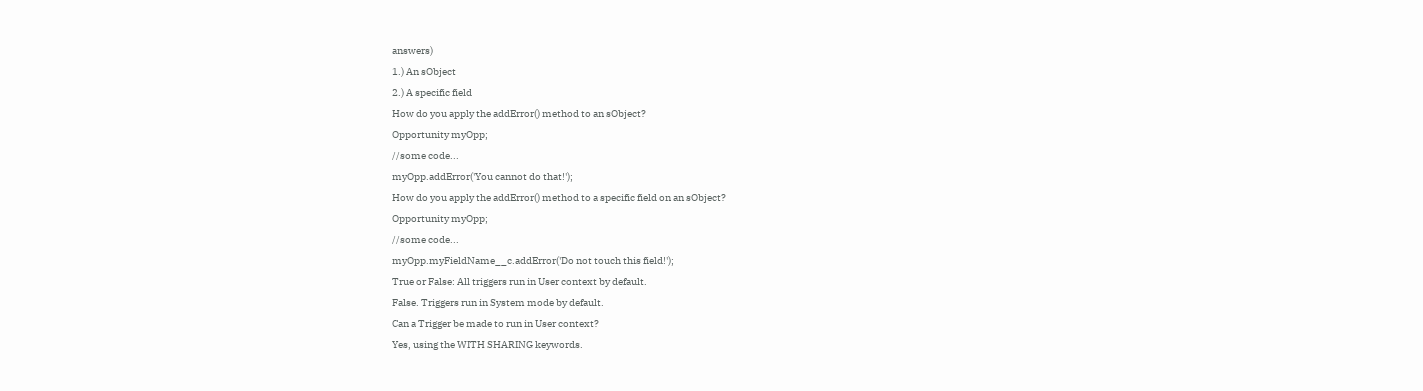answers)
1.) An sObject
2.) A specific field
How do you apply the addError() method to an sObject?
Opportunity myOpp;
//some code...
myOpp.addError('You cannot do that!');
How do you apply the addError() method to a specific field on an sObject?
Opportunity myOpp;
//some code...
myOpp.myFieldName__c.addError('Do not touch this field!');
True or False: All triggers run in User context by default.
False. Triggers run in System mode by default.
Can a Trigger be made to run in User context?
Yes, using the WITH SHARING keywords.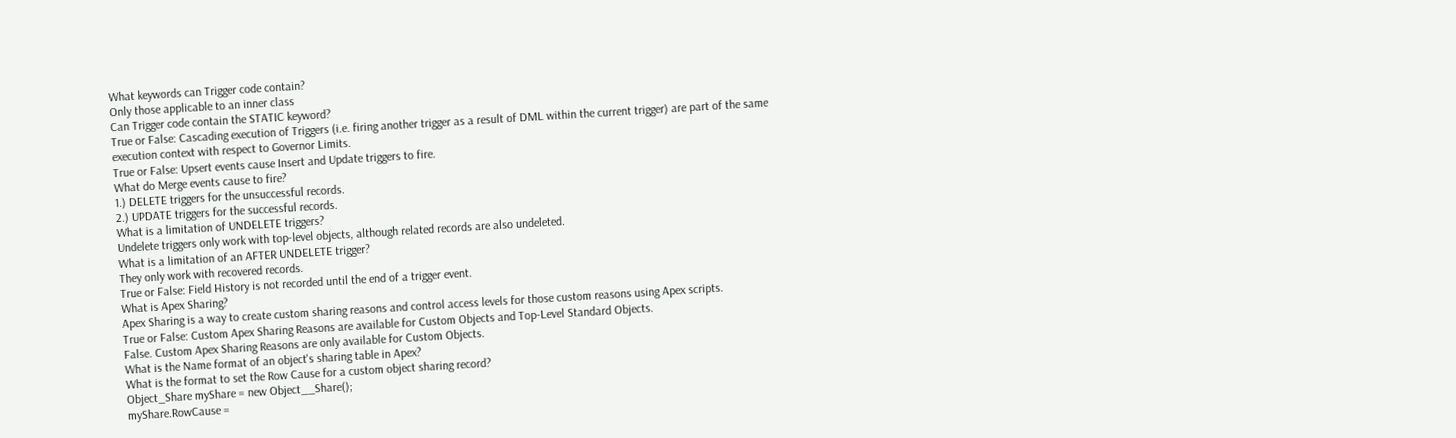What keywords can Trigger code contain?
Only those applicable to an inner class
Can Trigger code contain the STATIC keyword?
True or False: Cascading execution of Triggers (i.e. firing another trigger as a result of DML within the current trigger) are part of the same execution context with respect to Governor Limits.
True or False: Upsert events cause Insert and Update triggers to fire.
What do Merge events cause to fire?
1.) DELETE triggers for the unsuccessful records.
2.) UPDATE triggers for the successful records.
What is a limitation of UNDELETE triggers?
Undelete triggers only work with top-level objects, although related records are also undeleted.
What is a limitation of an AFTER UNDELETE trigger?
They only work with recovered records.
True or False: Field History is not recorded until the end of a trigger event.
What is Apex Sharing?
Apex Sharing is a way to create custom sharing reasons and control access levels for those custom reasons using Apex scripts.
True or False: Custom Apex Sharing Reasons are available for Custom Objects and Top-Level Standard Objects.
False. Custom Apex Sharing Reasons are only available for Custom Objects.
What is the Name format of an object's sharing table in Apex?
What is the format to set the Row Cause for a custom object sharing record?
Object_Share myShare = new Object__Share();
myShare.RowCause =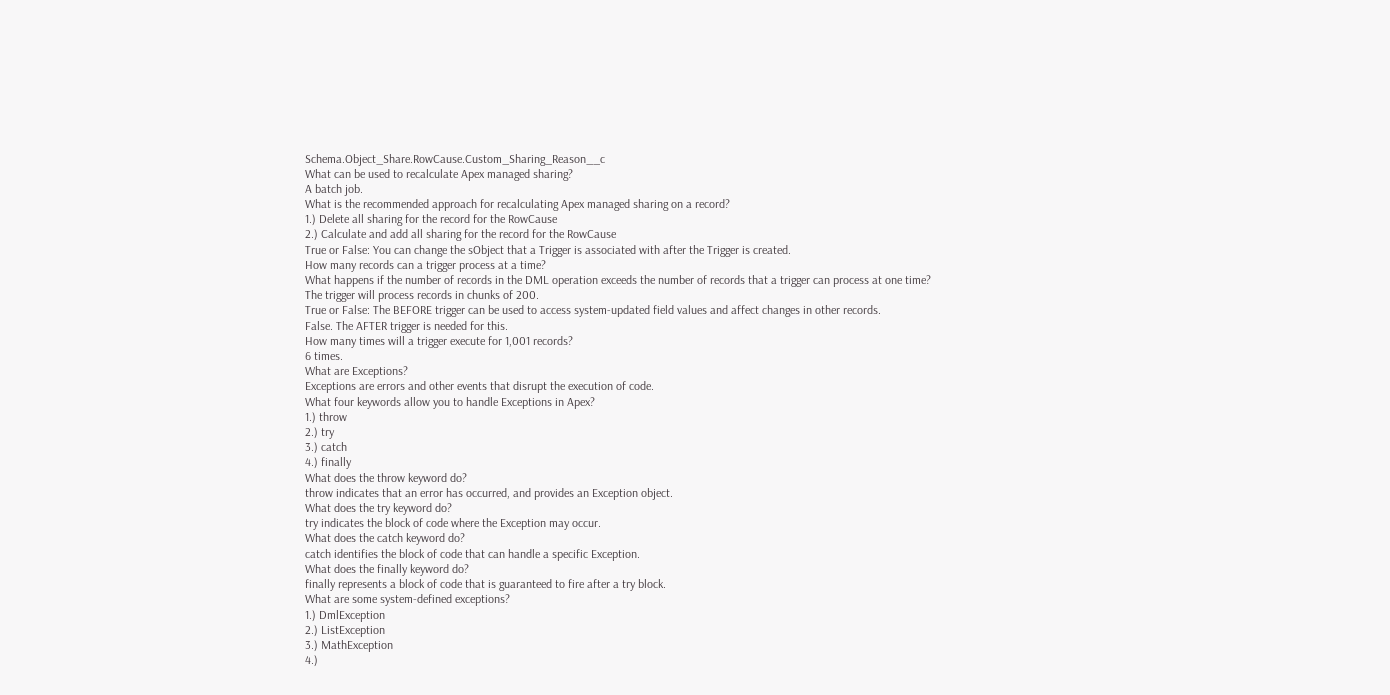Schema.Object_Share.RowCause.Custom_Sharing_Reason__c
What can be used to recalculate Apex managed sharing?
A batch job.
What is the recommended approach for recalculating Apex managed sharing on a record?
1.) Delete all sharing for the record for the RowCause
2.) Calculate and add all sharing for the record for the RowCause
True or False: You can change the sObject that a Trigger is associated with after the Trigger is created.
How many records can a trigger process at a time?
What happens if the number of records in the DML operation exceeds the number of records that a trigger can process at one time?
The trigger will process records in chunks of 200.
True or False: The BEFORE trigger can be used to access system-updated field values and affect changes in other records.
False. The AFTER trigger is needed for this.
How many times will a trigger execute for 1,001 records?
6 times.
What are Exceptions?
Exceptions are errors and other events that disrupt the execution of code.
What four keywords allow you to handle Exceptions in Apex?
1.) throw
2.) try
3.) catch
4.) finally
What does the throw keyword do?
throw indicates that an error has occurred, and provides an Exception object.
What does the try keyword do?
try indicates the block of code where the Exception may occur.
What does the catch keyword do?
catch identifies the block of code that can handle a specific Exception.
What does the finally keyword do?
finally represents a block of code that is guaranteed to fire after a try block.
What are some system-defined exceptions?
1.) DmlException
2.) ListException
3.) MathException
4.)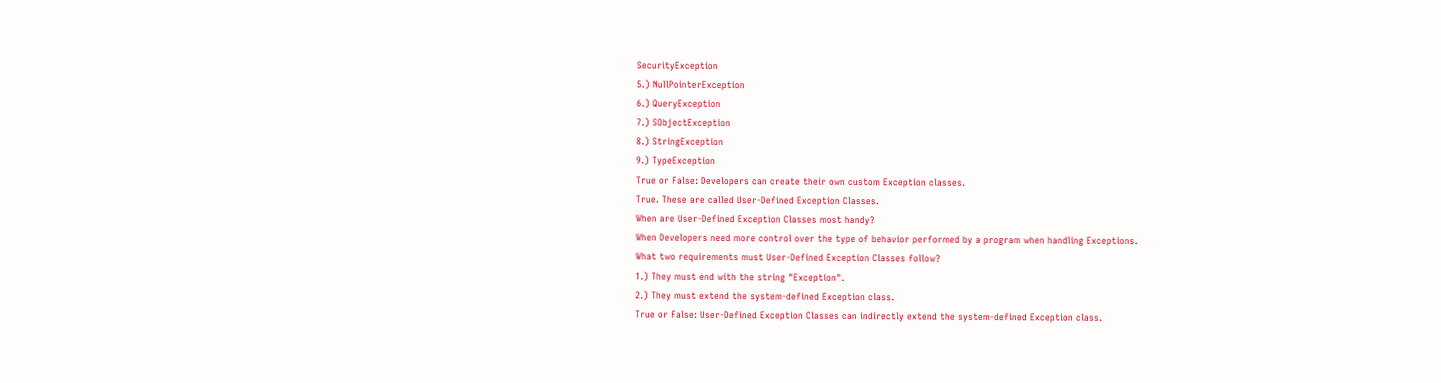SecurityException
5.) NullPointerException
6.) QueryException
7.) SObjectException
8.) StringException
9.) TypeException
True or False: Developers can create their own custom Exception classes.
True. These are called User-Defined Exception Classes.
When are User-Defined Exception Classes most handy?
When Developers need more control over the type of behavior performed by a program when handling Exceptions.
What two requirements must User-Defined Exception Classes follow?
1.) They must end with the string "Exception".
2.) They must extend the system-defined Exception class.
True or False: User-Defined Exception Classes can indirectly extend the system-defined Exception class.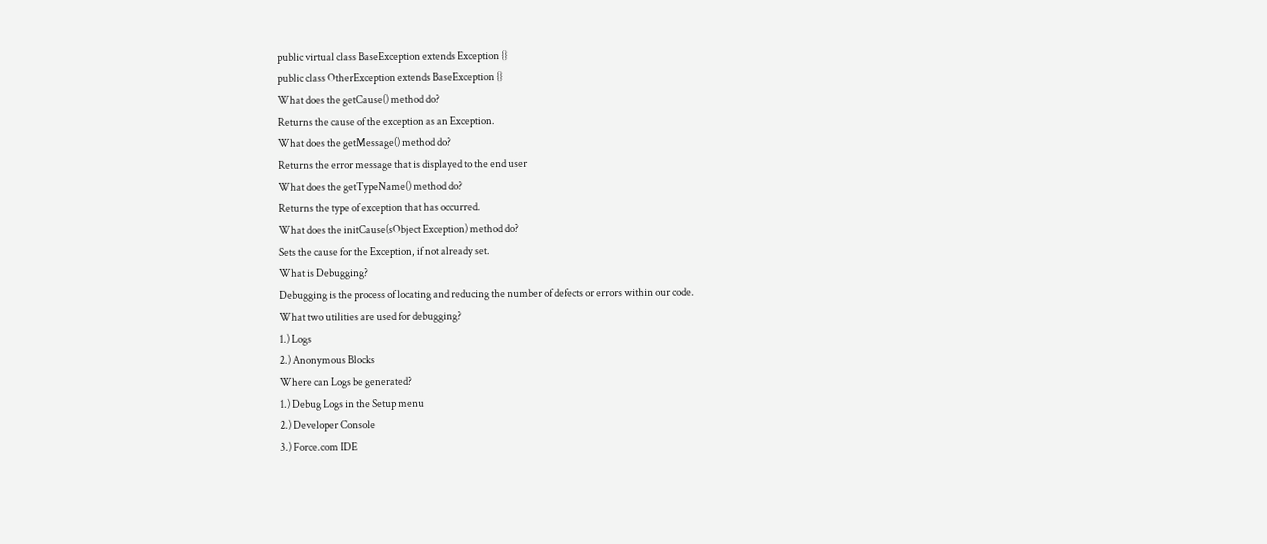public virtual class BaseException extends Exception {}
public class OtherException extends BaseException {}
What does the getCause() method do?
Returns the cause of the exception as an Exception.
What does the getMessage() method do?
Returns the error message that is displayed to the end user
What does the getTypeName() method do?
Returns the type of exception that has occurred.
What does the initCause(sObject Exception) method do?
Sets the cause for the Exception, if not already set.
What is Debugging?
Debugging is the process of locating and reducing the number of defects or errors within our code.
What two utilities are used for debugging?
1.) Logs
2.) Anonymous Blocks
Where can Logs be generated?
1.) Debug Logs in the Setup menu
2.) Developer Console
3.) Force.com IDE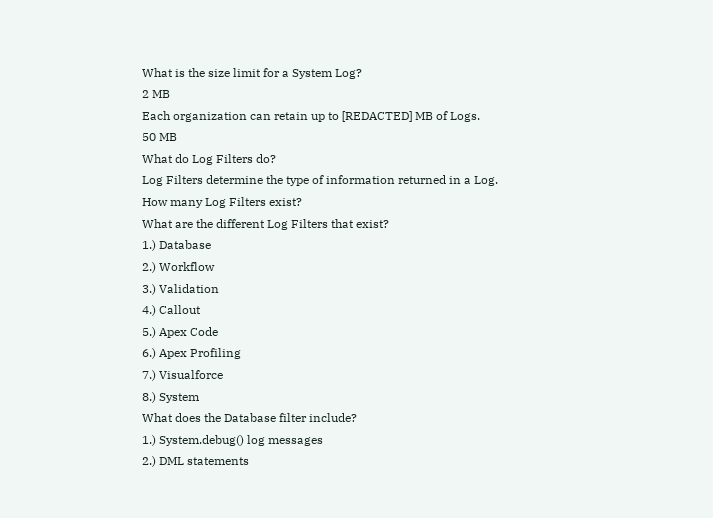What is the size limit for a System Log?
2 MB
Each organization can retain up to [REDACTED] MB of Logs.
50 MB
What do Log Filters do?
Log Filters determine the type of information returned in a Log.
How many Log Filters exist?
What are the different Log Filters that exist?
1.) Database
2.) Workflow
3.) Validation
4.) Callout
5.) Apex Code
6.) Apex Profiling
7.) Visualforce
8.) System
What does the Database filter include?
1.) System.debug() log messages
2.) DML statements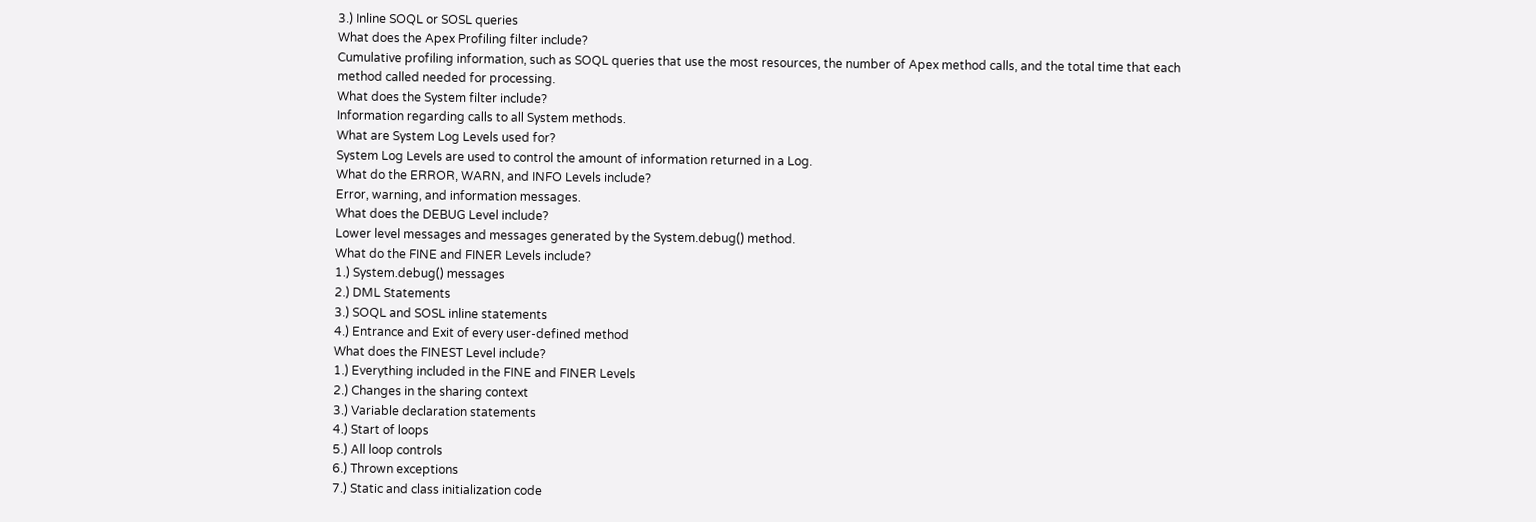3.) Inline SOQL or SOSL queries
What does the Apex Profiling filter include?
Cumulative profiling information, such as SOQL queries that use the most resources, the number of Apex method calls, and the total time that each method called needed for processing.
What does the System filter include?
Information regarding calls to all System methods.
What are System Log Levels used for?
System Log Levels are used to control the amount of information returned in a Log.
What do the ERROR, WARN, and INFO Levels include?
Error, warning, and information messages.
What does the DEBUG Level include?
Lower level messages and messages generated by the System.debug() method.
What do the FINE and FINER Levels include?
1.) System.debug() messages
2.) DML Statements
3.) SOQL and SOSL inline statements
4.) Entrance and Exit of every user-defined method
What does the FINEST Level include?
1.) Everything included in the FINE and FINER Levels
2.) Changes in the sharing context
3.) Variable declaration statements
4.) Start of loops
5.) All loop controls
6.) Thrown exceptions
7.) Static and class initialization code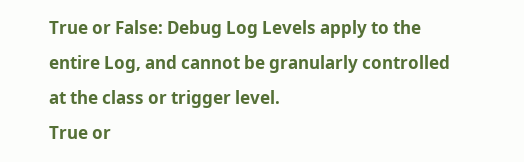True or False: Debug Log Levels apply to the entire Log, and cannot be granularly controlled at the class or trigger level.
True or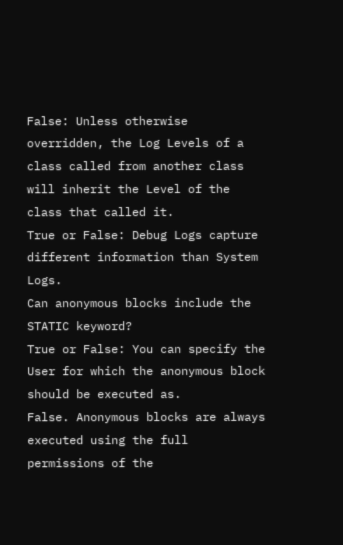False: Unless otherwise overridden, the Log Levels of a class called from another class will inherit the Level of the class that called it.
True or False: Debug Logs capture different information than System Logs.
Can anonymous blocks include the STATIC keyword?
True or False: You can specify the User for which the anonymous block should be executed as.
False. Anonymous blocks are always executed using the full permissions of the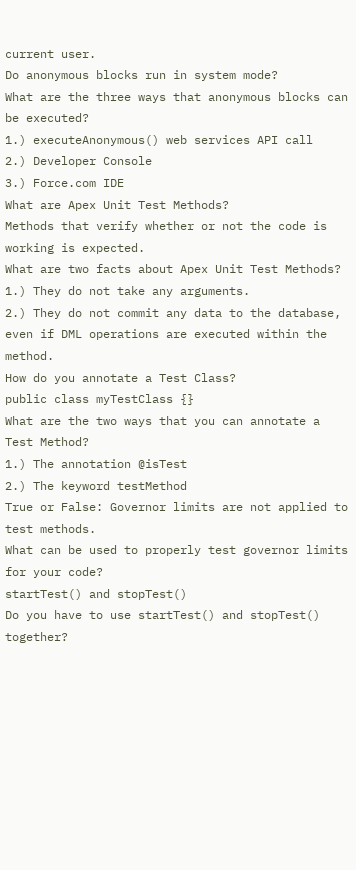current user.
Do anonymous blocks run in system mode?
What are the three ways that anonymous blocks can be executed?
1.) executeAnonymous() web services API call
2.) Developer Console
3.) Force.com IDE
What are Apex Unit Test Methods?
Methods that verify whether or not the code is working is expected.
What are two facts about Apex Unit Test Methods?
1.) They do not take any arguments.
2.) They do not commit any data to the database, even if DML operations are executed within the method.
How do you annotate a Test Class?
public class myTestClass {}
What are the two ways that you can annotate a Test Method?
1.) The annotation @isTest
2.) The keyword testMethod
True or False: Governor limits are not applied to test methods.
What can be used to properly test governor limits for your code?
startTest() and stopTest()
Do you have to use startTest() and stopTest() together?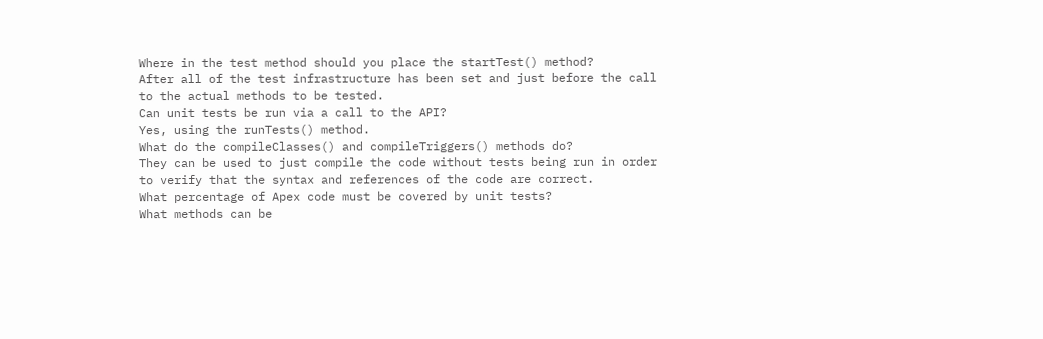Where in the test method should you place the startTest() method?
After all of the test infrastructure has been set and just before the call to the actual methods to be tested.
Can unit tests be run via a call to the API?
Yes, using the runTests() method.
What do the compileClasses() and compileTriggers() methods do?
They can be used to just compile the code without tests being run in order to verify that the syntax and references of the code are correct.
What percentage of Apex code must be covered by unit tests?
What methods can be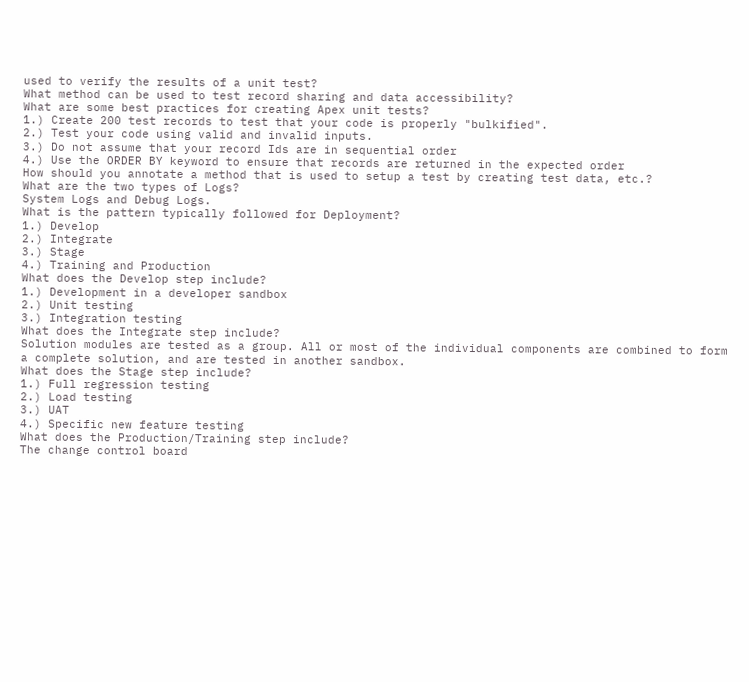used to verify the results of a unit test?
What method can be used to test record sharing and data accessibility?
What are some best practices for creating Apex unit tests?
1.) Create 200 test records to test that your code is properly "bulkified".
2.) Test your code using valid and invalid inputs.
3.) Do not assume that your record Ids are in sequential order
4.) Use the ORDER BY keyword to ensure that records are returned in the expected order
How should you annotate a method that is used to setup a test by creating test data, etc.?
What are the two types of Logs?
System Logs and Debug Logs.
What is the pattern typically followed for Deployment?
1.) Develop
2.) Integrate
3.) Stage
4.) Training and Production
What does the Develop step include?
1.) Development in a developer sandbox
2.) Unit testing
3.) Integration testing
What does the Integrate step include?
Solution modules are tested as a group. All or most of the individual components are combined to form a complete solution, and are tested in another sandbox.
What does the Stage step include?
1.) Full regression testing
2.) Load testing
3.) UAT
4.) Specific new feature testing
What does the Production/Training step include?
The change control board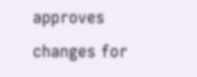approves changes for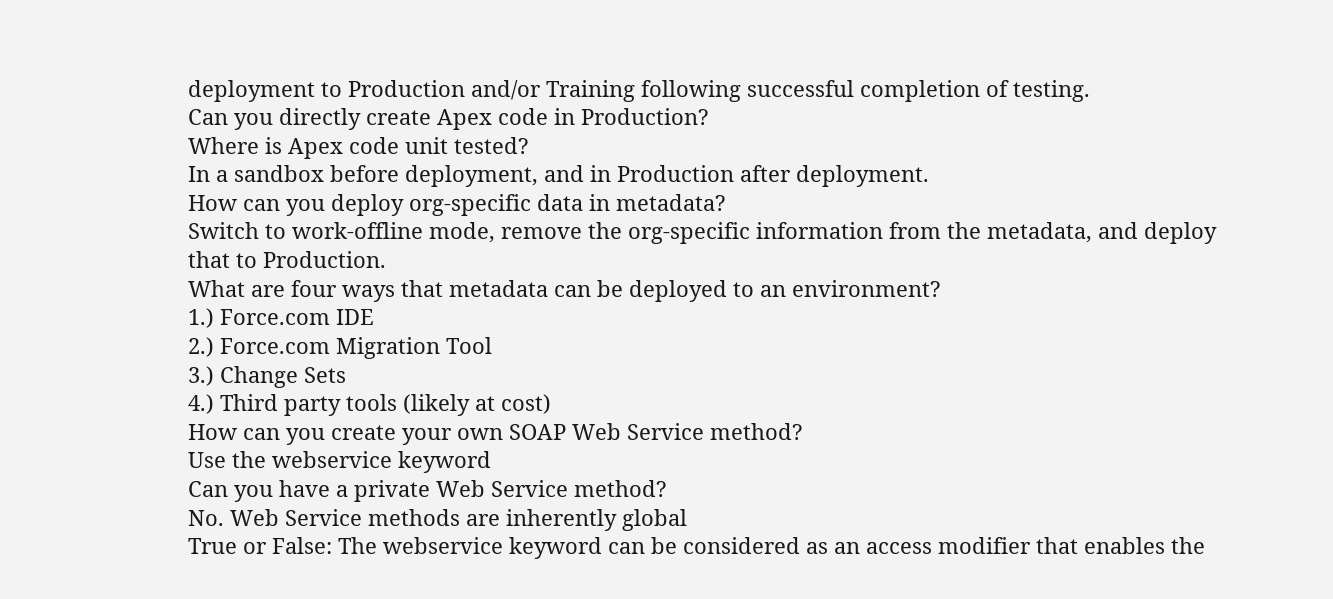deployment to Production and/or Training following successful completion of testing.
Can you directly create Apex code in Production?
Where is Apex code unit tested?
In a sandbox before deployment, and in Production after deployment.
How can you deploy org-specific data in metadata?
Switch to work-offline mode, remove the org-specific information from the metadata, and deploy that to Production.
What are four ways that metadata can be deployed to an environment?
1.) Force.com IDE
2.) Force.com Migration Tool
3.) Change Sets
4.) Third party tools (likely at cost)
How can you create your own SOAP Web Service method?
Use the webservice keyword
Can you have a private Web Service method?
No. Web Service methods are inherently global
True or False: The webservice keyword can be considered as an access modifier that enables the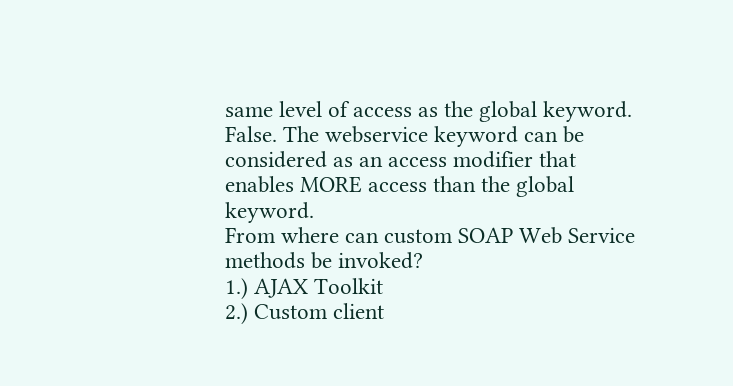same level of access as the global keyword.
False. The webservice keyword can be considered as an access modifier that enables MORE access than the global keyword.
From where can custom SOAP Web Service methods be invoked?
1.) AJAX Toolkit
2.) Custom client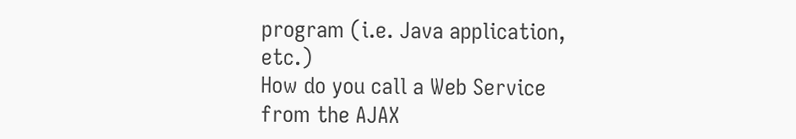program (i.e. Java application, etc.)
How do you call a Web Service from the AJAX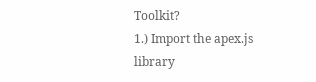Toolkit?
1.) Import the apex.js library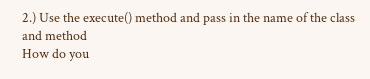2.) Use the execute() method and pass in the name of the class and method
How do you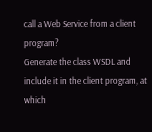call a Web Service from a client program?
Generate the class WSDL and include it in the client program, at which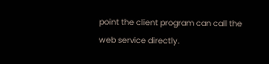point the client program can call the web service directly.